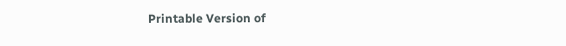Printable Version of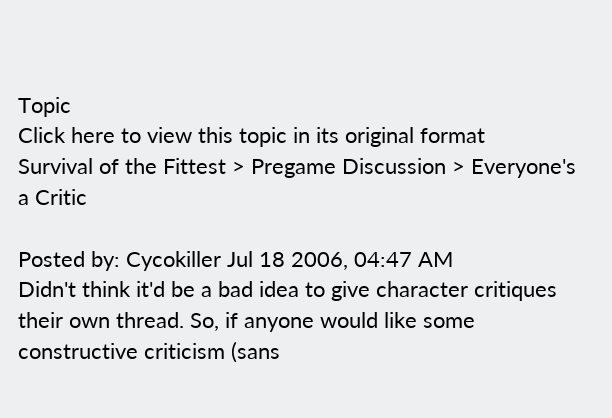Topic
Click here to view this topic in its original format
Survival of the Fittest > Pregame Discussion > Everyone's a Critic

Posted by: Cycokiller Jul 18 2006, 04:47 AM
Didn't think it'd be a bad idea to give character critiques their own thread. So, if anyone would like some constructive criticism (sans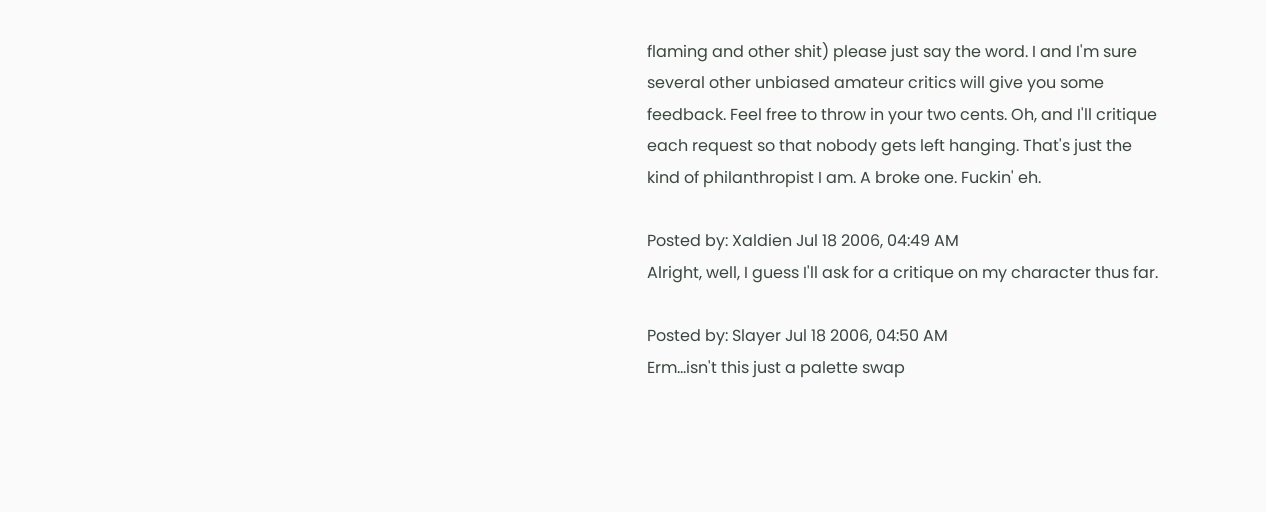flaming and other shit) please just say the word. I and I'm sure several other unbiased amateur critics will give you some feedback. Feel free to throw in your two cents. Oh, and I'll critique each request so that nobody gets left hanging. That's just the kind of philanthropist I am. A broke one. Fuckin' eh.

Posted by: Xaldien Jul 18 2006, 04:49 AM
Alright, well, I guess I'll ask for a critique on my character thus far.

Posted by: Slayer Jul 18 2006, 04:50 AM
Erm...isn't this just a palette swap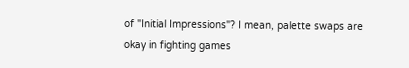of "Initial Impressions"? I mean, palette swaps are okay in fighting games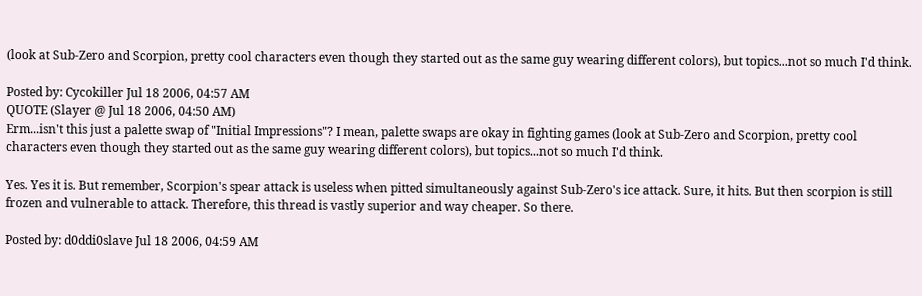(look at Sub-Zero and Scorpion, pretty cool characters even though they started out as the same guy wearing different colors), but topics...not so much I'd think.

Posted by: Cycokiller Jul 18 2006, 04:57 AM
QUOTE (Slayer @ Jul 18 2006, 04:50 AM)
Erm...isn't this just a palette swap of "Initial Impressions"? I mean, palette swaps are okay in fighting games (look at Sub-Zero and Scorpion, pretty cool characters even though they started out as the same guy wearing different colors), but topics...not so much I'd think.

Yes. Yes it is. But remember, Scorpion's spear attack is useless when pitted simultaneously against Sub-Zero's ice attack. Sure, it hits. But then scorpion is still frozen and vulnerable to attack. Therefore, this thread is vastly superior and way cheaper. So there.

Posted by: d0ddi0slave Jul 18 2006, 04:59 AM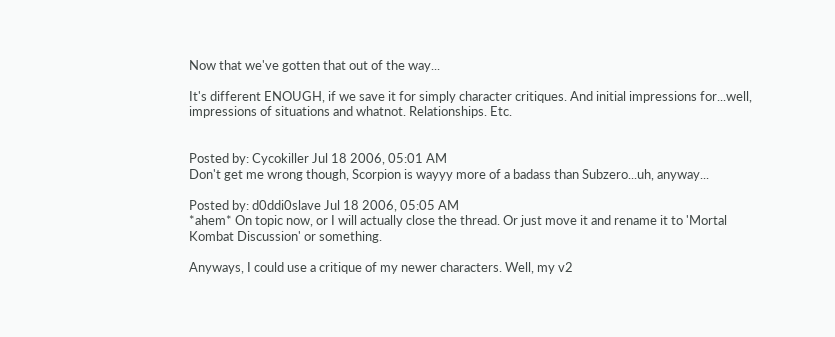Now that we've gotten that out of the way...

It's different ENOUGH, if we save it for simply character critiques. And initial impressions for...well, impressions of situations and whatnot. Relationships. Etc.


Posted by: Cycokiller Jul 18 2006, 05:01 AM
Don't get me wrong though, Scorpion is wayyy more of a badass than Subzero...uh, anyway...

Posted by: d0ddi0slave Jul 18 2006, 05:05 AM
*ahem* On topic now, or I will actually close the thread. Or just move it and rename it to 'Mortal Kombat Discussion' or something.

Anyways, I could use a critique of my newer characters. Well, my v2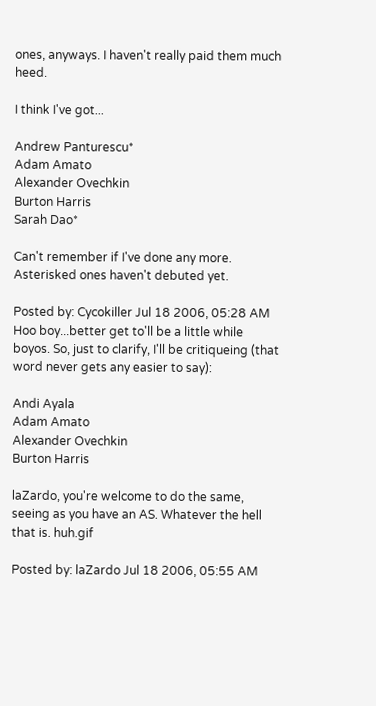ones, anyways. I haven't really paid them much heed.

I think I've got...

Andrew Panturescu*
Adam Amato
Alexander Ovechkin
Burton Harris
Sarah Dao*

Can't remember if I've done any more. Asterisked ones haven't debuted yet.

Posted by: Cycokiller Jul 18 2006, 05:28 AM
Hoo boy...better get to'll be a little while boyos. So, just to clarify, I'll be critiqueing (that word never gets any easier to say):

Andi Ayala
Adam Amato
Alexander Ovechkin
Burton Harris

laZardo, you're welcome to do the same, seeing as you have an AS. Whatever the hell that is. huh.gif

Posted by: laZardo Jul 18 2006, 05:55 AM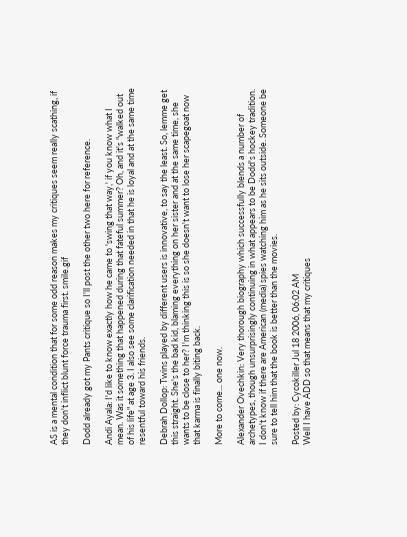AS is a mental condition that for some odd reason makes my critiques seem really scathing, if they don't inflict blunt force trauma first. smile.gif

Dodd already got my Pants critique so I'll post the other two here for reference.

Andi Ayala: I'd like to know exactly how he came to 'swing that way,' if you know what I mean. Was it something that happened during that fateful summer? Oh, and it's "walked out of his life" at age 3. I also see some clarification needed in that he is loyal and at the same time resentful toward his friends.

Debrah Dollop: Twins played by different users is innovative, to say the least. So, lemme get this straight. She's the bad kid, blaming everything on her sister and at the same time, she wants to be close to her? I'm thinking this is so she doesn't want to lose her scapegoat now that karma is finally biting back.

More to come... one now.

Alexander Ovechkin: Very thorough biography which successfully blends a number of archetypes, though unsurprisingly continuing in what appears to be Dodd's hockey tradition. I don't know if there are American (media) spies watching him as he sits outside. Someone be sure to tell him that the book is better than the movies.

Posted by: Cycokiller Jul 18 2006, 06:02 AM
Well I have ADD so that means that my critiques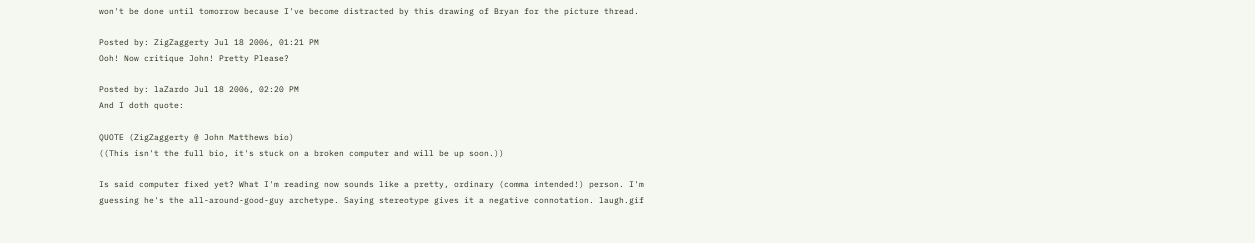won't be done until tomorrow because I've become distracted by this drawing of Bryan for the picture thread.

Posted by: ZigZaggerty Jul 18 2006, 01:21 PM
Ooh! Now critique John! Pretty Please?

Posted by: laZardo Jul 18 2006, 02:20 PM
And I doth quote:

QUOTE (ZigZaggerty @ John Matthews bio)
((This isn't the full bio, it's stuck on a broken computer and will be up soon.))

Is said computer fixed yet? What I'm reading now sounds like a pretty, ordinary (comma intended!) person. I'm guessing he's the all-around-good-guy archetype. Saying stereotype gives it a negative connotation. laugh.gif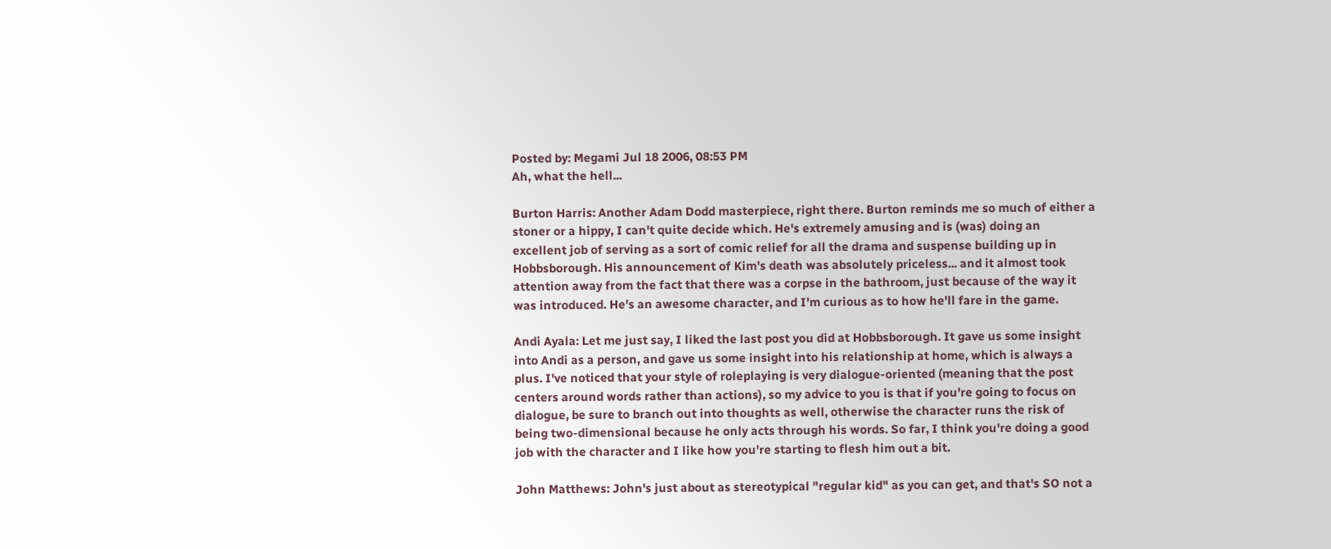Posted by: Megami Jul 18 2006, 08:53 PM
Ah, what the hell...

Burton Harris: Another Adam Dodd masterpiece, right there. Burton reminds me so much of either a stoner or a hippy, I can't quite decide which. He's extremely amusing and is (was) doing an excellent job of serving as a sort of comic relief for all the drama and suspense building up in Hobbsborough. His announcement of Kim's death was absolutely priceless... and it almost took attention away from the fact that there was a corpse in the bathroom, just because of the way it was introduced. He's an awesome character, and I'm curious as to how he'll fare in the game.

Andi Ayala: Let me just say, I liked the last post you did at Hobbsborough. It gave us some insight into Andi as a person, and gave us some insight into his relationship at home, which is always a plus. I've noticed that your style of roleplaying is very dialogue-oriented (meaning that the post centers around words rather than actions), so my advice to you is that if you're going to focus on dialogue, be sure to branch out into thoughts as well, otherwise the character runs the risk of being two-dimensional because he only acts through his words. So far, I think you're doing a good job with the character and I like how you're starting to flesh him out a bit.

John Matthews: John's just about as stereotypical "regular kid" as you can get, and that's SO not a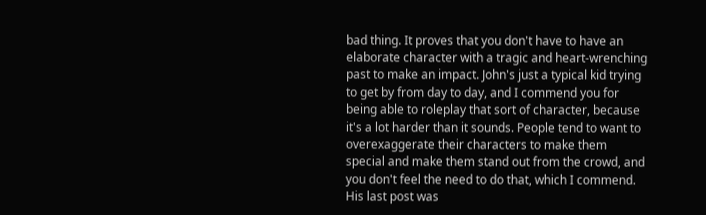bad thing. It proves that you don't have to have an elaborate character with a tragic and heart-wrenching past to make an impact. John's just a typical kid trying to get by from day to day, and I commend you for being able to roleplay that sort of character, because it's a lot harder than it sounds. People tend to want to overexaggerate their characters to make them special and make them stand out from the crowd, and you don't feel the need to do that, which I commend. His last post was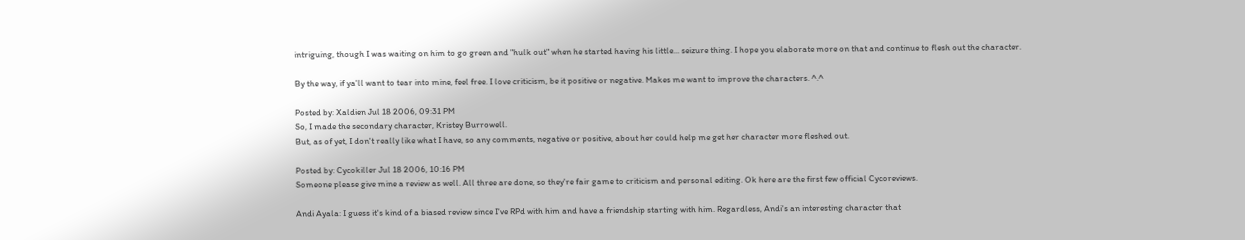intriguing, though I was waiting on him to go green and "hulk out" when he started having his little... seizure thing. I hope you elaborate more on that and continue to flesh out the character.

By the way, if ya'll want to tear into mine, feel free. I love criticism, be it positive or negative. Makes me want to improve the characters. ^.^

Posted by: Xaldien Jul 18 2006, 09:31 PM
So, I made the secondary character, Kristey Burrowell.
But, as of yet, I don't really like what I have, so any comments, negative or positive, about her could help me get her character more fleshed out.

Posted by: Cycokiller Jul 18 2006, 10:16 PM
Someone please give mine a review as well. All three are done, so they're fair game to criticism and personal editing. Ok here are the first few official Cycoreviews.

Andi Ayala: I guess it's kind of a biased review since I've RPd with him and have a friendship starting with him. Regardless, Andi's an interesting character that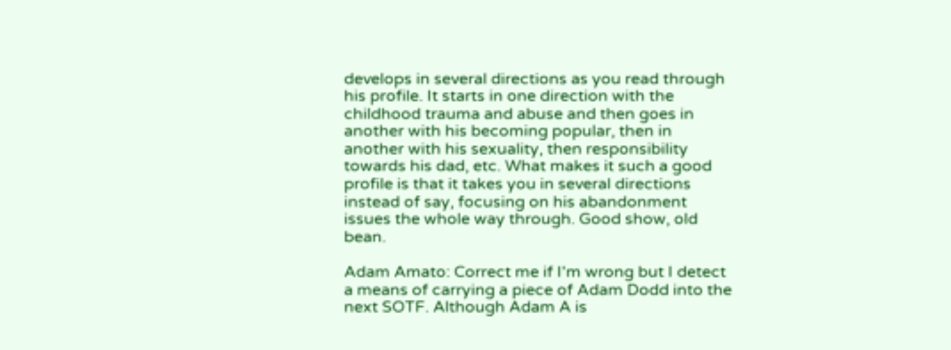develops in several directions as you read through his profile. It starts in one direction with the childhood trauma and abuse and then goes in another with his becoming popular, then in another with his sexuality, then responsibility towards his dad, etc. What makes it such a good profile is that it takes you in several directions instead of say, focusing on his abandonment issues the whole way through. Good show, old bean.

Adam Amato: Correct me if I'm wrong but I detect a means of carrying a piece of Adam Dodd into the next SOTF. Although Adam A is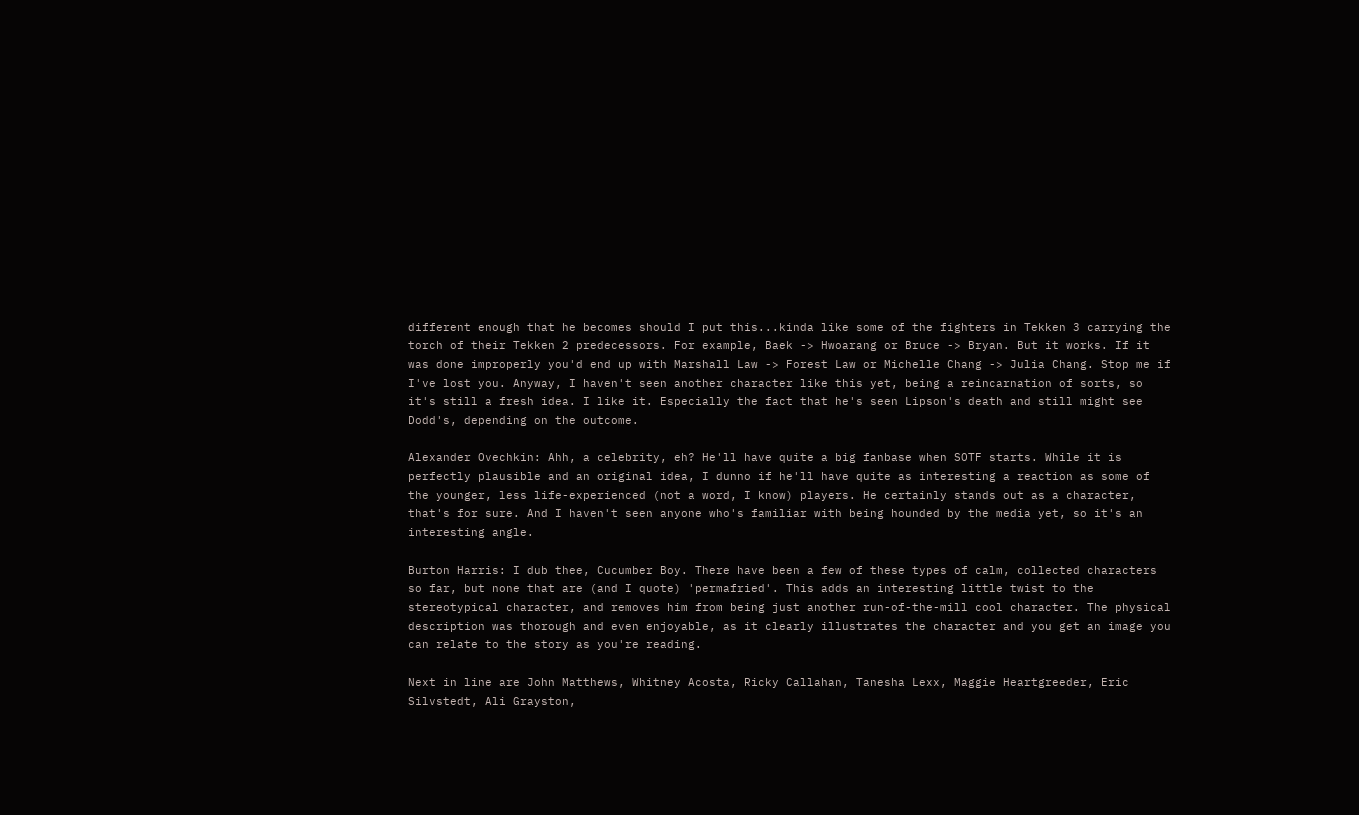different enough that he becomes should I put this...kinda like some of the fighters in Tekken 3 carrying the torch of their Tekken 2 predecessors. For example, Baek -> Hwoarang or Bruce -> Bryan. But it works. If it was done improperly you'd end up with Marshall Law -> Forest Law or Michelle Chang -> Julia Chang. Stop me if I've lost you. Anyway, I haven't seen another character like this yet, being a reincarnation of sorts, so it's still a fresh idea. I like it. Especially the fact that he's seen Lipson's death and still might see Dodd's, depending on the outcome.

Alexander Ovechkin: Ahh, a celebrity, eh? He'll have quite a big fanbase when SOTF starts. While it is perfectly plausible and an original idea, I dunno if he'll have quite as interesting a reaction as some of the younger, less life-experienced (not a word, I know) players. He certainly stands out as a character, that's for sure. And I haven't seen anyone who's familiar with being hounded by the media yet, so it's an interesting angle.

Burton Harris: I dub thee, Cucumber Boy. There have been a few of these types of calm, collected characters so far, but none that are (and I quote) 'permafried'. This adds an interesting little twist to the stereotypical character, and removes him from being just another run-of-the-mill cool character. The physical description was thorough and even enjoyable, as it clearly illustrates the character and you get an image you can relate to the story as you're reading.

Next in line are John Matthews, Whitney Acosta, Ricky Callahan, Tanesha Lexx, Maggie Heartgreeder, Eric Silvstedt, Ali Grayston,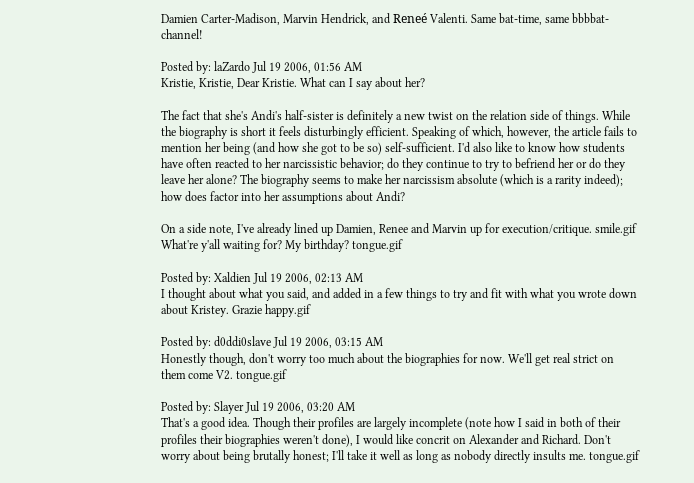Damien Carter-Madison, Marvin Hendrick, and Reneé Valenti. Same bat-time, same bbbbat-channel!

Posted by: laZardo Jul 19 2006, 01:56 AM
Kristie, Kristie, Dear Kristie. What can I say about her?

The fact that she's Andi's half-sister is definitely a new twist on the relation side of things. While the biography is short it feels disturbingly efficient. Speaking of which, however, the article fails to mention her being (and how she got to be so) self-sufficient. I'd also like to know how students have often reacted to her narcissistic behavior; do they continue to try to befriend her or do they leave her alone? The biography seems to make her narcissism absolute (which is a rarity indeed); how does factor into her assumptions about Andi?

On a side note, I've already lined up Damien, Renee and Marvin up for execution/critique. smile.gif What're y'all waiting for? My birthday? tongue.gif

Posted by: Xaldien Jul 19 2006, 02:13 AM
I thought about what you said, and added in a few things to try and fit with what you wrote down about Kristey. Grazie happy.gif

Posted by: d0ddi0slave Jul 19 2006, 03:15 AM
Honestly though, don't worry too much about the biographies for now. We'll get real strict on them come V2. tongue.gif

Posted by: Slayer Jul 19 2006, 03:20 AM
That's a good idea. Though their profiles are largely incomplete (note how I said in both of their profiles their biographies weren't done), I would like concrit on Alexander and Richard. Don't worry about being brutally honest; I'll take it well as long as nobody directly insults me. tongue.gif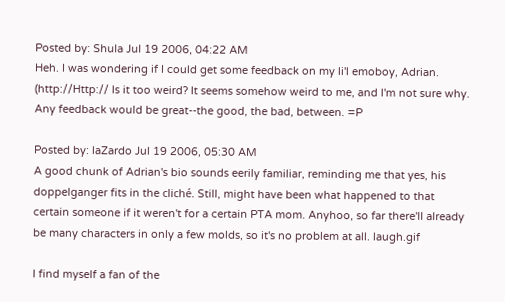Posted by: Shula Jul 19 2006, 04:22 AM
Heh. I was wondering if I could get some feedback on my li'l emoboy, Adrian. (http://Http:// Is it too weird? It seems somehow weird to me, and I'm not sure why. Any feedback would be great--the good, the bad, between. =P

Posted by: laZardo Jul 19 2006, 05:30 AM
A good chunk of Adrian's bio sounds eerily familiar, reminding me that yes, his doppelganger fits in the cliché. Still, might have been what happened to that certain someone if it weren't for a certain PTA mom. Anyhoo, so far there'll already be many characters in only a few molds, so it's no problem at all. laugh.gif

I find myself a fan of the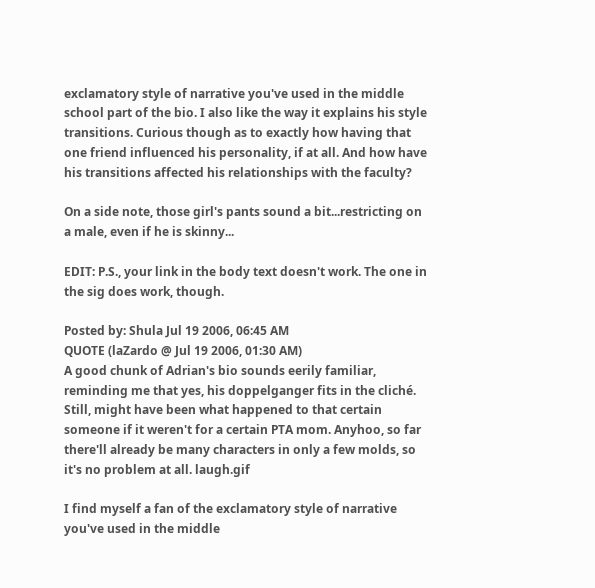exclamatory style of narrative you've used in the middle school part of the bio. I also like the way it explains his style transitions. Curious though as to exactly how having that one friend influenced his personality, if at all. And how have his transitions affected his relationships with the faculty?

On a side note, those girl's pants sound a bit...restricting on a male, even if he is skinny...

EDIT: P.S., your link in the body text doesn't work. The one in the sig does work, though.

Posted by: Shula Jul 19 2006, 06:45 AM
QUOTE (laZardo @ Jul 19 2006, 01:30 AM)
A good chunk of Adrian's bio sounds eerily familiar, reminding me that yes, his doppelganger fits in the cliché. Still, might have been what happened to that certain someone if it weren't for a certain PTA mom. Anyhoo, so far there'll already be many characters in only a few molds, so it's no problem at all. laugh.gif

I find myself a fan of the exclamatory style of narrative you've used in the middle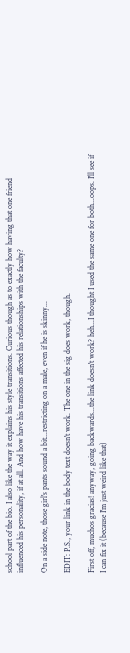school part of the bio. I also like the way it explains his style transitions. Curious though as to exactly how having that one friend influenced his personality, if at all. And how have his transitions affected his relationships with the faculty?

On a side note, those girl's pants sound a bit...restricting on a male, even if he is skinny...

EDIT: P.S., your link in the body text doesn't work. The one in the sig does work, though.

First off, muchos gracias! anyway, going backwards...the link doesn't work? heh...I thought I used the same one for both...oops. I'll see if I can fix it (because I'm just weird like that)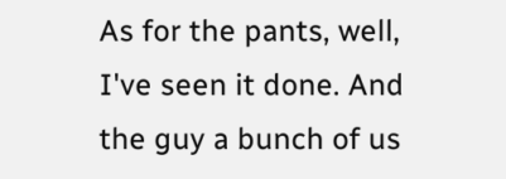As for the pants, well, I've seen it done. And the guy a bunch of us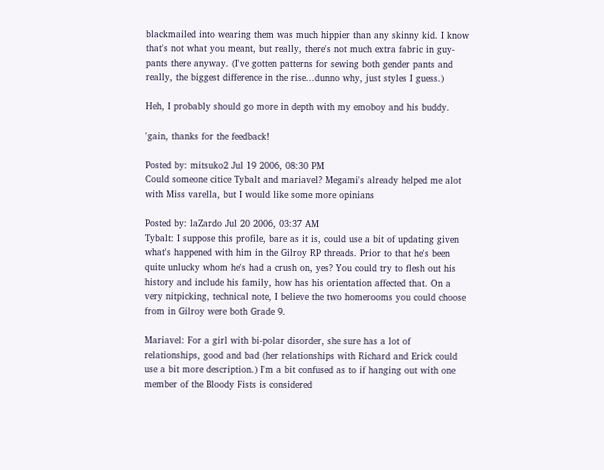blackmailed into wearing them was much hippier than any skinny kid. I know that's not what you meant, but really, there's not much extra fabric in guy-pants there anyway. (I've gotten patterns for sewing both gender pants and really, the biggest difference in the rise...dunno why, just styles I guess.)

Heh, I probably should go more in depth with my emoboy and his buddy.

'gain, thanks for the feedback!

Posted by: mitsuko2 Jul 19 2006, 08:30 PM
Could someone citice Tybalt and mariavel? Megami's already helped me alot with Miss varella, but I would like some more opinians

Posted by: laZardo Jul 20 2006, 03:37 AM
Tybalt: I suppose this profile, bare as it is, could use a bit of updating given what's happened with him in the Gilroy RP threads. Prior to that he's been quite unlucky whom he's had a crush on, yes? You could try to flesh out his history and include his family, how has his orientation affected that. On a very nitpicking, technical note, I believe the two homerooms you could choose from in Gilroy were both Grade 9.

Mariavel: For a girl with bi-polar disorder, she sure has a lot of relationships, good and bad (her relationships with Richard and Erick could use a bit more description.) I'm a bit confused as to if hanging out with one member of the Bloody Fists is considered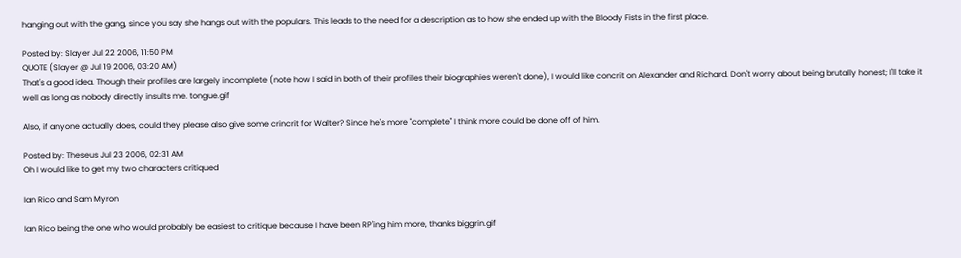hanging out with the gang, since you say she hangs out with the populars. This leads to the need for a description as to how she ended up with the Bloody Fists in the first place.

Posted by: Slayer Jul 22 2006, 11:50 PM
QUOTE (Slayer @ Jul 19 2006, 03:20 AM)
That's a good idea. Though their profiles are largely incomplete (note how I said in both of their profiles their biographies weren't done), I would like concrit on Alexander and Richard. Don't worry about being brutally honest; I'll take it well as long as nobody directly insults me. tongue.gif

Also, if anyone actually does, could they please also give some crincrit for Walter? Since he's more "complete" I think more could be done off of him.

Posted by: Theseus Jul 23 2006, 02:31 AM
Oh I would like to get my two characters critiqued

Ian Rico and Sam Myron

Ian Rico being the one who would probably be easiest to critique because I have been RP'ing him more, thanks biggrin.gif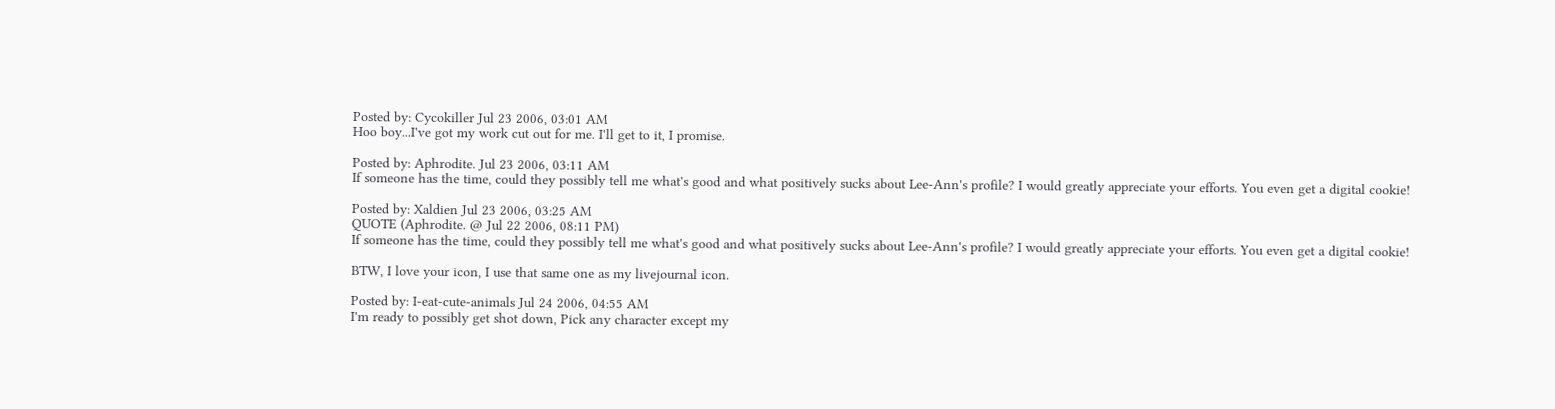Posted by: Cycokiller Jul 23 2006, 03:01 AM
Hoo boy...I've got my work cut out for me. I'll get to it, I promise.

Posted by: Aphrodite. Jul 23 2006, 03:11 AM
If someone has the time, could they possibly tell me what's good and what positively sucks about Lee-Ann's profile? I would greatly appreciate your efforts. You even get a digital cookie!

Posted by: Xaldien Jul 23 2006, 03:25 AM
QUOTE (Aphrodite. @ Jul 22 2006, 08:11 PM)
If someone has the time, could they possibly tell me what's good and what positively sucks about Lee-Ann's profile? I would greatly appreciate your efforts. You even get a digital cookie!

BTW, I love your icon, I use that same one as my livejournal icon.

Posted by: I-eat-cute-animals Jul 24 2006, 04:55 AM
I'm ready to possibly get shot down, Pick any character except my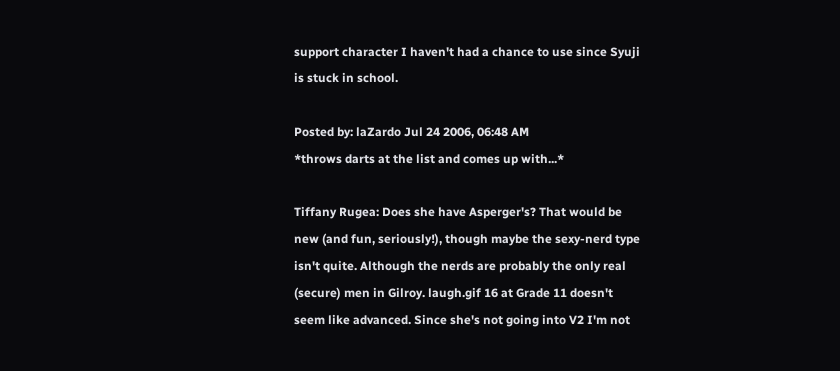support character I haven't had a chance to use since Syuji is stuck in school.

Posted by: laZardo Jul 24 2006, 06:48 AM
*throws darts at the list and comes up with...*

Tiffany Rugea: Does she have Asperger's? That would be new (and fun, seriously!), though maybe the sexy-nerd type isn't quite. Although the nerds are probably the only real (secure) men in Gilroy. laugh.gif 16 at Grade 11 doesn't seem like advanced. Since she's not going into V2 I'm not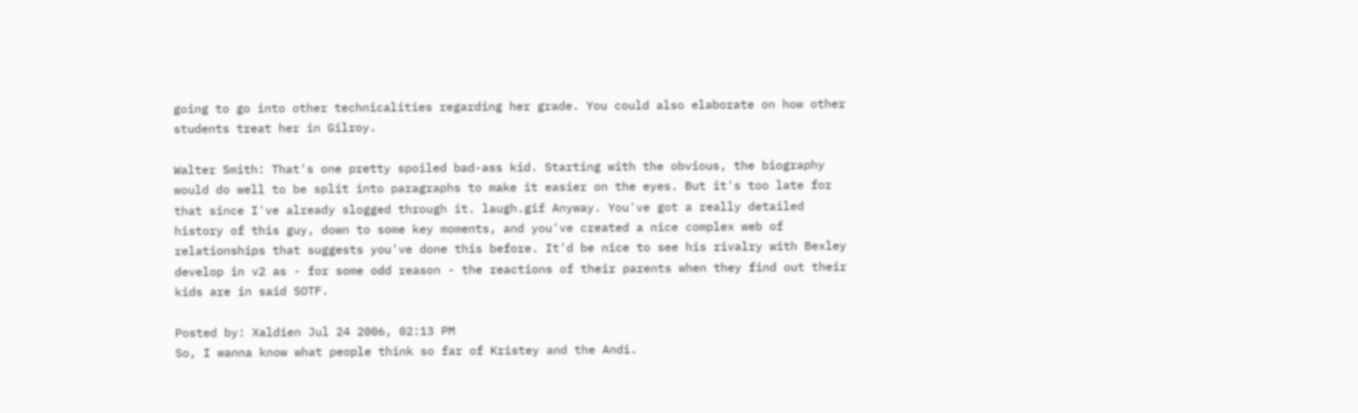going to go into other technicalities regarding her grade. You could also elaborate on how other students treat her in Gilroy.

Walter Smith: That's one pretty spoiled bad-ass kid. Starting with the obvious, the biography would do well to be split into paragraphs to make it easier on the eyes. But it's too late for that since I've already slogged through it. laugh.gif Anyway. You've got a really detailed history of this guy, down to some key moments, and you've created a nice complex web of relationships that suggests you've done this before. It'd be nice to see his rivalry with Bexley develop in v2 as - for some odd reason - the reactions of their parents when they find out their kids are in said SOTF.

Posted by: Xaldien Jul 24 2006, 02:13 PM
So, I wanna know what people think so far of Kristey and the Andi.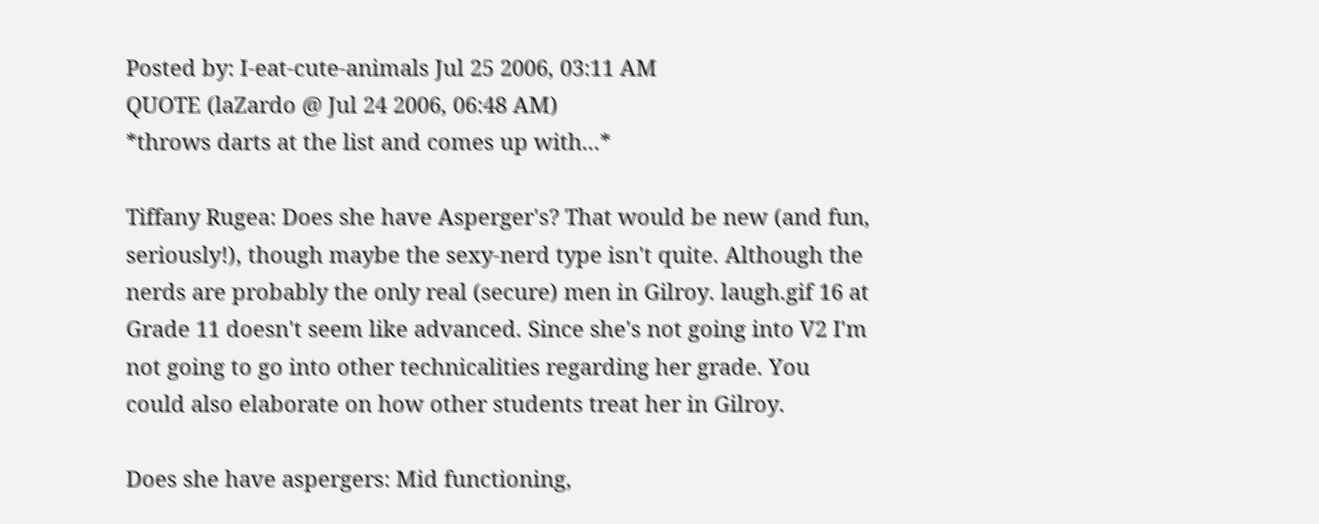Posted by: I-eat-cute-animals Jul 25 2006, 03:11 AM
QUOTE (laZardo @ Jul 24 2006, 06:48 AM)
*throws darts at the list and comes up with...*

Tiffany Rugea: Does she have Asperger's? That would be new (and fun, seriously!), though maybe the sexy-nerd type isn't quite. Although the nerds are probably the only real (secure) men in Gilroy. laugh.gif 16 at Grade 11 doesn't seem like advanced. Since she's not going into V2 I'm not going to go into other technicalities regarding her grade. You could also elaborate on how other students treat her in Gilroy.

Does she have aspergers: Mid functioning,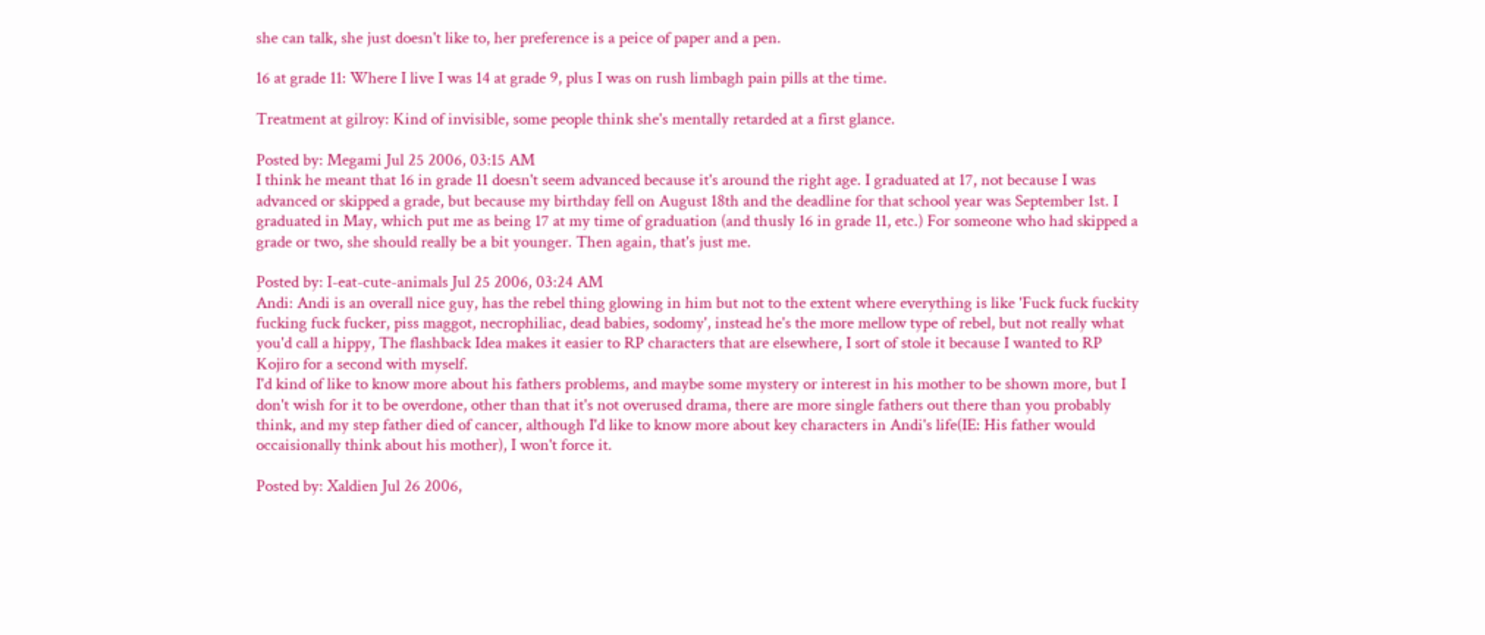she can talk, she just doesn't like to, her preference is a peice of paper and a pen.

16 at grade 11: Where I live I was 14 at grade 9, plus I was on rush limbagh pain pills at the time.

Treatment at gilroy: Kind of invisible, some people think she's mentally retarded at a first glance.

Posted by: Megami Jul 25 2006, 03:15 AM
I think he meant that 16 in grade 11 doesn't seem advanced because it's around the right age. I graduated at 17, not because I was advanced or skipped a grade, but because my birthday fell on August 18th and the deadline for that school year was September 1st. I graduated in May, which put me as being 17 at my time of graduation (and thusly 16 in grade 11, etc.) For someone who had skipped a grade or two, she should really be a bit younger. Then again, that's just me.

Posted by: I-eat-cute-animals Jul 25 2006, 03:24 AM
Andi: Andi is an overall nice guy, has the rebel thing glowing in him but not to the extent where everything is like 'Fuck fuck fuckity fucking fuck fucker, piss maggot, necrophiliac, dead babies, sodomy', instead he's the more mellow type of rebel, but not really what you'd call a hippy, The flashback Idea makes it easier to RP characters that are elsewhere, I sort of stole it because I wanted to RP Kojiro for a second with myself.
I'd kind of like to know more about his fathers problems, and maybe some mystery or interest in his mother to be shown more, but I don't wish for it to be overdone, other than that it's not overused drama, there are more single fathers out there than you probably think, and my step father died of cancer, although I'd like to know more about key characters in Andi's life(IE: His father would occaisionally think about his mother), I won't force it.

Posted by: Xaldien Jul 26 2006,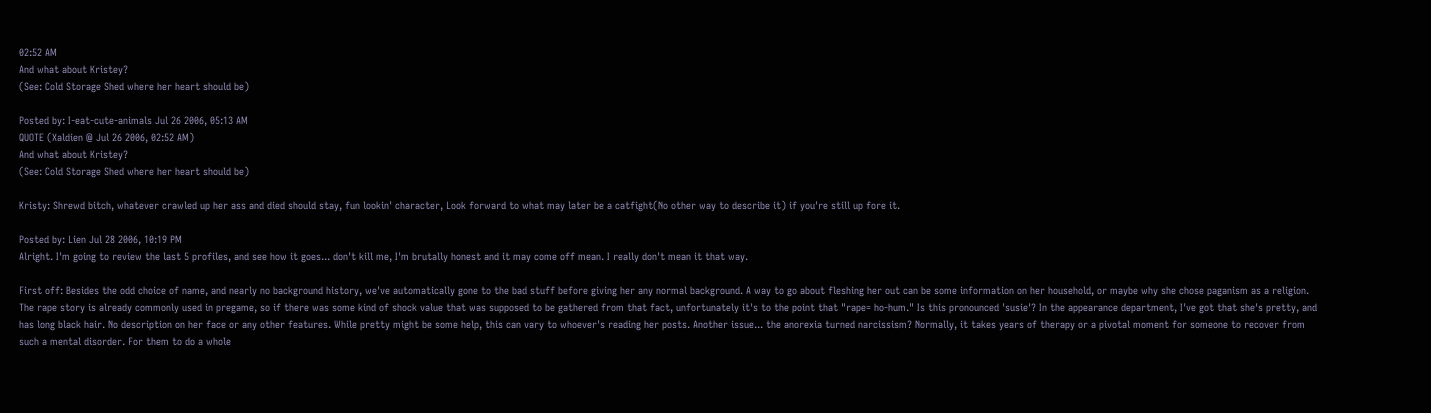02:52 AM
And what about Kristey?
(See: Cold Storage Shed where her heart should be)

Posted by: I-eat-cute-animals Jul 26 2006, 05:13 AM
QUOTE (Xaldien @ Jul 26 2006, 02:52 AM)
And what about Kristey?
(See: Cold Storage Shed where her heart should be)

Kristy: Shrewd bitch, whatever crawled up her ass and died should stay, fun lookin' character, Look forward to what may later be a catfight(No other way to describe it) if you're still up fore it.

Posted by: Lien Jul 28 2006, 10:19 PM
Alright. I'm going to review the last 5 profiles, and see how it goes... don't kill me, I'm brutally honest and it may come off mean. I really don't mean it that way.

First off: Besides the odd choice of name, and nearly no background history, we've automatically gone to the bad stuff before giving her any normal background. A way to go about fleshing her out can be some information on her household, or maybe why she chose paganism as a religion. The rape story is already commonly used in pregame, so if there was some kind of shock value that was supposed to be gathered from that fact, unfortunately it's to the point that "rape= ho-hum." Is this pronounced 'susie'? In the appearance department, I've got that she's pretty, and has long black hair. No description on her face or any other features. While pretty might be some help, this can vary to whoever's reading her posts. Another issue... the anorexia turned narcissism? Normally, it takes years of therapy or a pivotal moment for someone to recover from such a mental disorder. For them to do a whole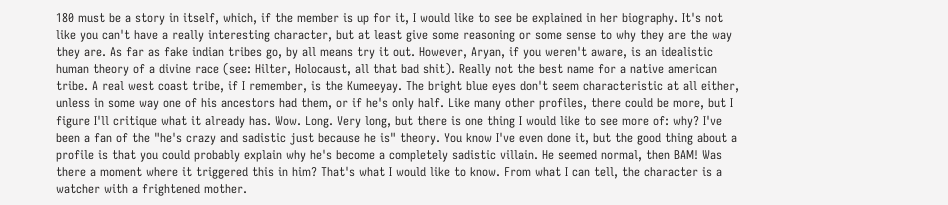180 must be a story in itself, which, if the member is up for it, I would like to see be explained in her biography. It's not like you can't have a really interesting character, but at least give some reasoning or some sense to why they are the way they are. As far as fake indian tribes go, by all means try it out. However, Aryan, if you weren't aware, is an idealistic human theory of a divine race (see: Hilter, Holocaust, all that bad shit). Really not the best name for a native american tribe. A real west coast tribe, if I remember, is the Kumeeyay. The bright blue eyes don't seem characteristic at all either, unless in some way one of his ancestors had them, or if he's only half. Like many other profiles, there could be more, but I figure I'll critique what it already has. Wow. Long. Very long, but there is one thing I would like to see more of: why? I've been a fan of the "he's crazy and sadistic just because he is" theory. You know I've even done it, but the good thing about a profile is that you could probably explain why he's become a completely sadistic villain. He seemed normal, then BAM! Was there a moment where it triggered this in him? That's what I would like to know. From what I can tell, the character is a watcher with a frightened mother.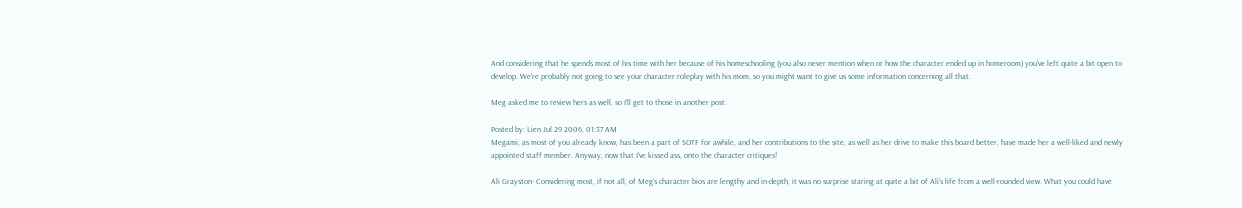And considering that he spends most of his time with her because of his homeschooling (you also never mention when or how the character ended up in homeroom) you've left quite a bit open to develop. We're probably not going to see your character roleplay with his mom, so you might want to give us some information concerning all that.

Meg asked me to review hers as well, so I'll get to those in another post.

Posted by: Lien Jul 29 2006, 01:37 AM
Megami, as most of you already know, has been a part of SOTF for awhile, and her contributions to the site, as well as her drive to make this board better, have made her a well-liked and newly appointed staff member. Anyway, now that I've kissed ass, onto the character critiques!

Ali Grayston- Considering most, if not all, of Meg's character bios are lengthy and in-depth, it was no surprise staring at quite a bit of Ali's life from a well-rounded view. What you could have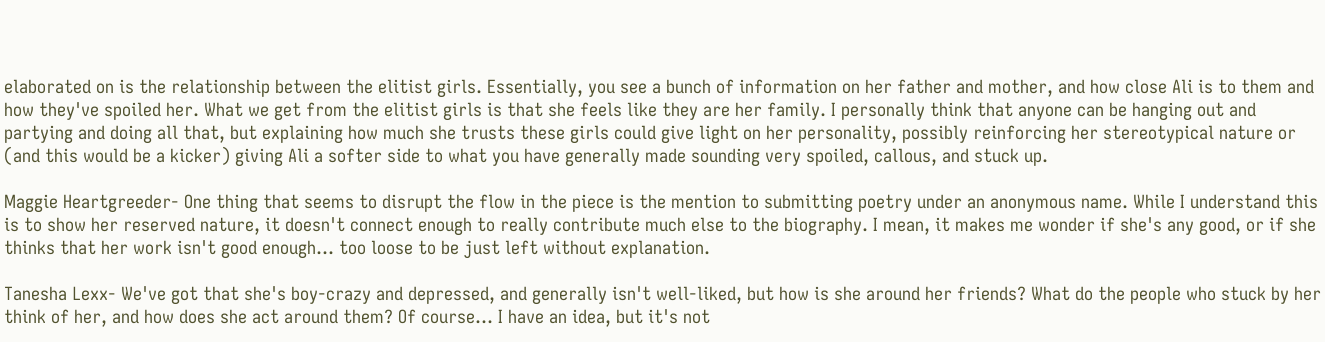elaborated on is the relationship between the elitist girls. Essentially, you see a bunch of information on her father and mother, and how close Ali is to them and how they've spoiled her. What we get from the elitist girls is that she feels like they are her family. I personally think that anyone can be hanging out and partying and doing all that, but explaining how much she trusts these girls could give light on her personality, possibly reinforcing her stereotypical nature or (and this would be a kicker) giving Ali a softer side to what you have generally made sounding very spoiled, callous, and stuck up.

Maggie Heartgreeder- One thing that seems to disrupt the flow in the piece is the mention to submitting poetry under an anonymous name. While I understand this is to show her reserved nature, it doesn't connect enough to really contribute much else to the biography. I mean, it makes me wonder if she's any good, or if she thinks that her work isn't good enough... too loose to be just left without explanation.

Tanesha Lexx- We've got that she's boy-crazy and depressed, and generally isn't well-liked, but how is she around her friends? What do the people who stuck by her think of her, and how does she act around them? Of course... I have an idea, but it's not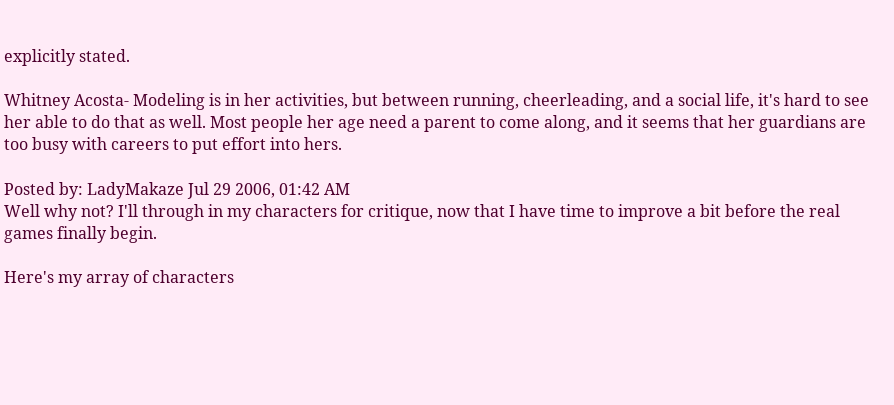explicitly stated.

Whitney Acosta- Modeling is in her activities, but between running, cheerleading, and a social life, it's hard to see her able to do that as well. Most people her age need a parent to come along, and it seems that her guardians are too busy with careers to put effort into hers.

Posted by: LadyMakaze Jul 29 2006, 01:42 AM
Well why not? I'll through in my characters for critique, now that I have time to improve a bit before the real games finally begin.

Here's my array of characters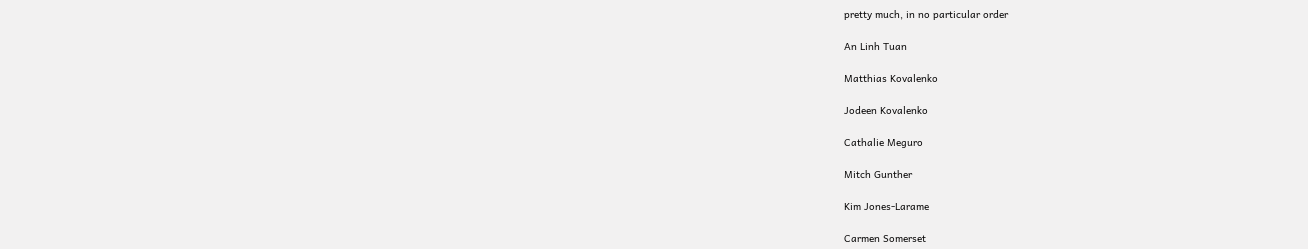pretty much, in no particular order

An Linh Tuan

Matthias Kovalenko

Jodeen Kovalenko

Cathalie Meguro

Mitch Gunther

Kim Jones-Larame

Carmen Somerset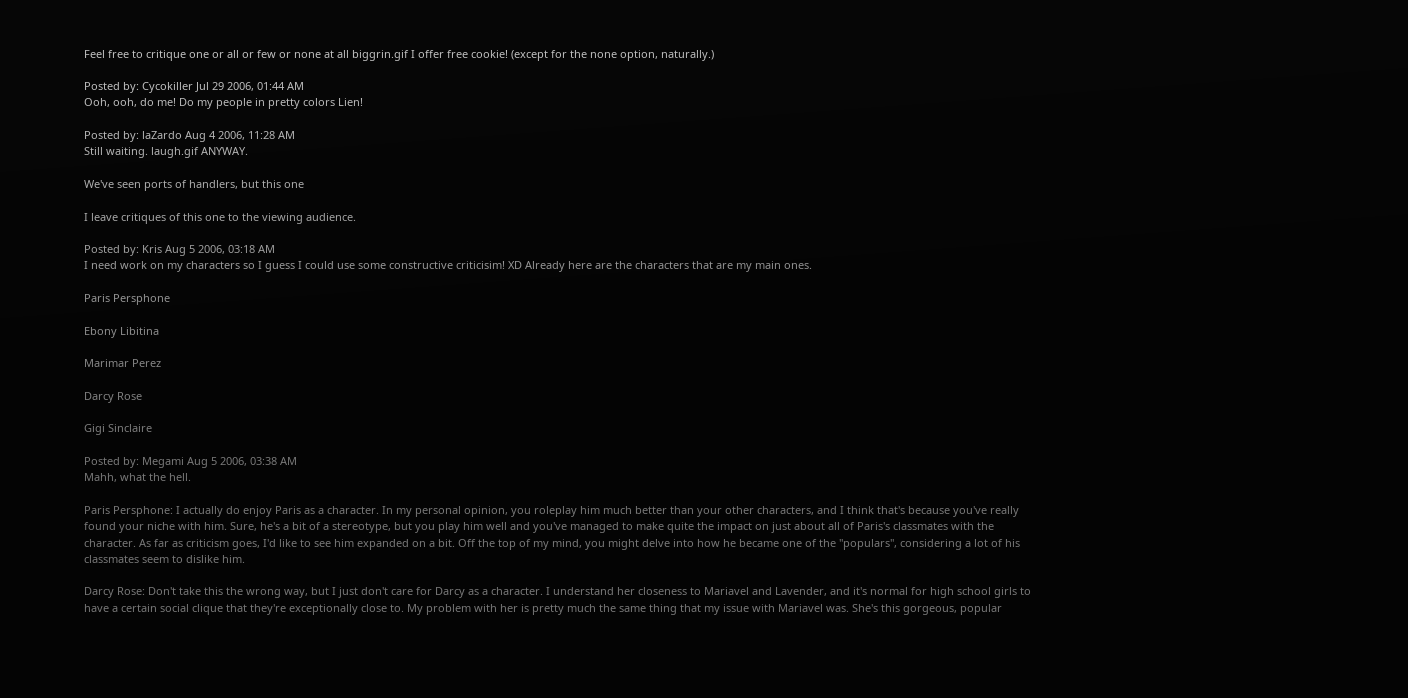Feel free to critique one or all or few or none at all biggrin.gif I offer free cookie! (except for the none option, naturally.)

Posted by: Cycokiller Jul 29 2006, 01:44 AM
Ooh, ooh, do me! Do my people in pretty colors Lien!

Posted by: laZardo Aug 4 2006, 11:28 AM
Still waiting. laugh.gif ANYWAY.

We've seen ports of handlers, but this one

I leave critiques of this one to the viewing audience.

Posted by: Kris Aug 5 2006, 03:18 AM
I need work on my characters so I guess I could use some constructive criticisim! XD Already here are the characters that are my main ones.

Paris Persphone

Ebony Libitina

Marimar Perez

Darcy Rose

Gigi Sinclaire

Posted by: Megami Aug 5 2006, 03:38 AM
Mahh, what the hell.

Paris Persphone: I actually do enjoy Paris as a character. In my personal opinion, you roleplay him much better than your other characters, and I think that's because you've really found your niche with him. Sure, he's a bit of a stereotype, but you play him well and you've managed to make quite the impact on just about all of Paris's classmates with the character. As far as criticism goes, I'd like to see him expanded on a bit. Off the top of my mind, you might delve into how he became one of the "populars", considering a lot of his classmates seem to dislike him.

Darcy Rose: Don't take this the wrong way, but I just don't care for Darcy as a character. I understand her closeness to Mariavel and Lavender, and it's normal for high school girls to have a certain social clique that they're exceptionally close to. My problem with her is pretty much the same thing that my issue with Mariavel was. She's this gorgeous, popular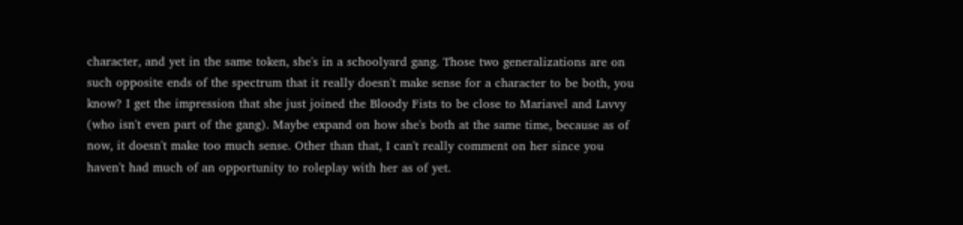character, and yet in the same token, she's in a schoolyard gang. Those two generalizations are on such opposite ends of the spectrum that it really doesn't make sense for a character to be both, you know? I get the impression that she just joined the Bloody Fists to be close to Mariavel and Lavvy (who isn't even part of the gang). Maybe expand on how she's both at the same time, because as of now, it doesn't make too much sense. Other than that, I can't really comment on her since you haven't had much of an opportunity to roleplay with her as of yet.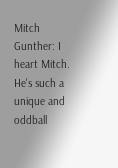Mitch Gunther: I heart Mitch. He's such a unique and oddball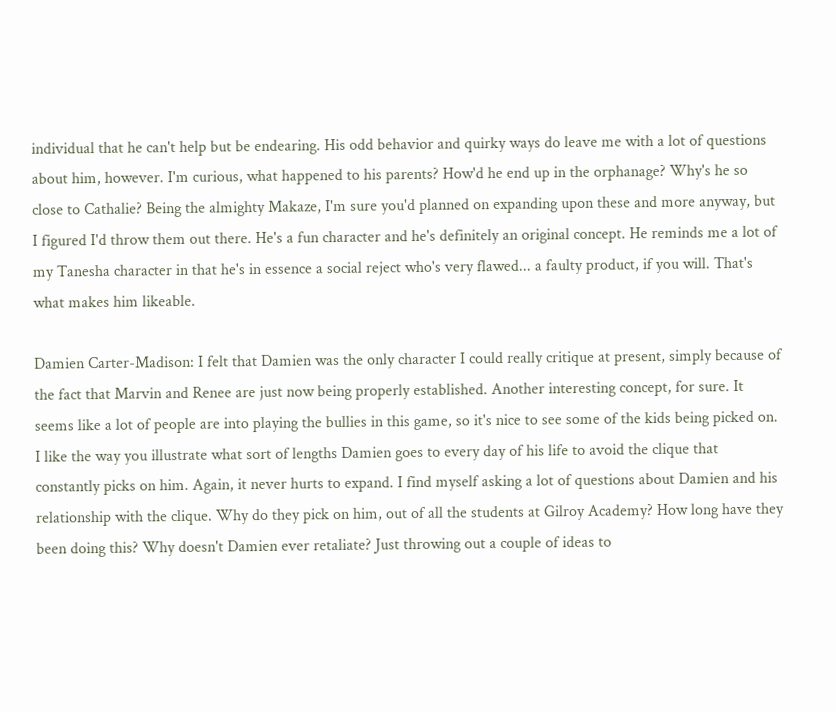individual that he can't help but be endearing. His odd behavior and quirky ways do leave me with a lot of questions about him, however. I'm curious, what happened to his parents? How'd he end up in the orphanage? Why's he so close to Cathalie? Being the almighty Makaze, I'm sure you'd planned on expanding upon these and more anyway, but I figured I'd throw them out there. He's a fun character and he's definitely an original concept. He reminds me a lot of my Tanesha character in that he's in essence a social reject who's very flawed... a faulty product, if you will. That's what makes him likeable.

Damien Carter-Madison: I felt that Damien was the only character I could really critique at present, simply because of the fact that Marvin and Renee are just now being properly established. Another interesting concept, for sure. It seems like a lot of people are into playing the bullies in this game, so it's nice to see some of the kids being picked on. I like the way you illustrate what sort of lengths Damien goes to every day of his life to avoid the clique that constantly picks on him. Again, it never hurts to expand. I find myself asking a lot of questions about Damien and his relationship with the clique. Why do they pick on him, out of all the students at Gilroy Academy? How long have they been doing this? Why doesn't Damien ever retaliate? Just throwing out a couple of ideas to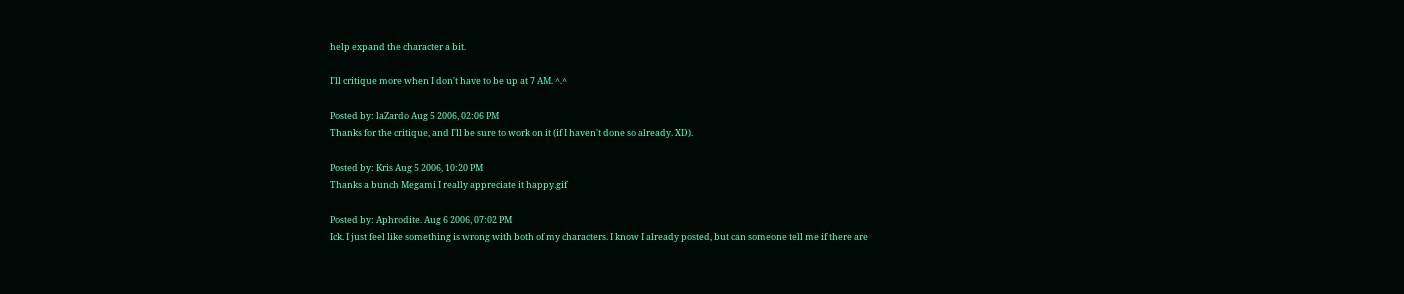help expand the character a bit.

I'll critique more when I don't have to be up at 7 AM. ^.^

Posted by: laZardo Aug 5 2006, 02:06 PM
Thanks for the critique, and I'll be sure to work on it (if I haven't done so already. XD).

Posted by: Kris Aug 5 2006, 10:20 PM
Thanks a bunch Megami I really appreciate it happy.gif

Posted by: Aphrodite. Aug 6 2006, 07:02 PM
Ick. I just feel like something is wrong with both of my characters. I know I already posted, but can someone tell me if there are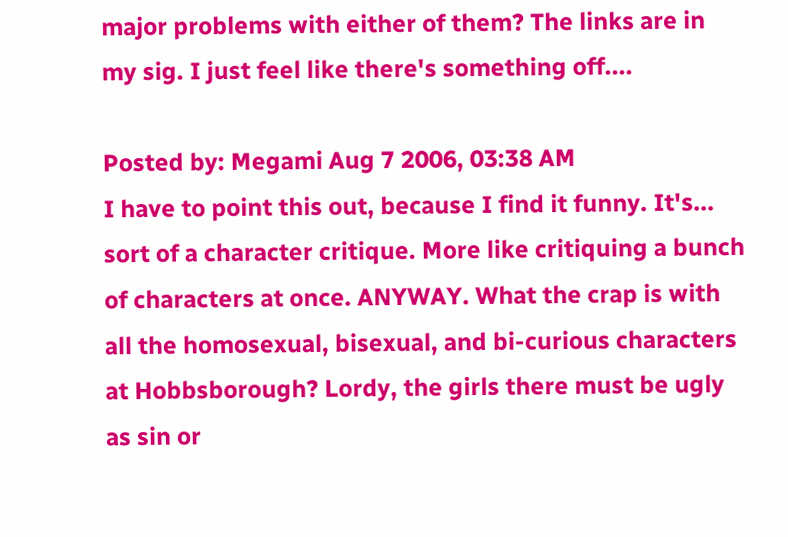major problems with either of them? The links are in my sig. I just feel like there's something off....

Posted by: Megami Aug 7 2006, 03:38 AM
I have to point this out, because I find it funny. It's... sort of a character critique. More like critiquing a bunch of characters at once. ANYWAY. What the crap is with all the homosexual, bisexual, and bi-curious characters at Hobbsborough? Lordy, the girls there must be ugly as sin or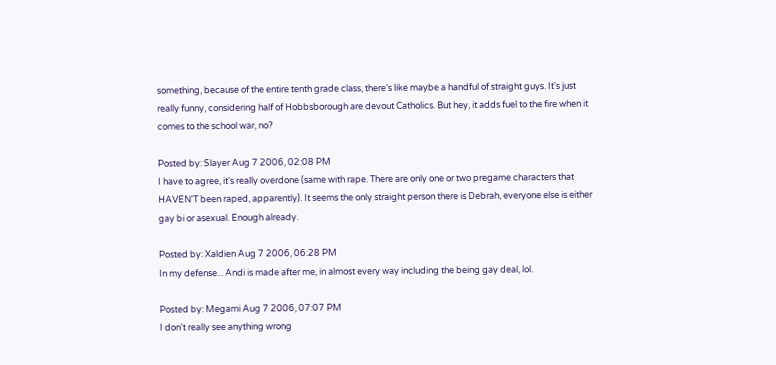something, because of the entire tenth grade class, there's like maybe a handful of straight guys. It's just really funny, considering half of Hobbsborough are devout Catholics. But hey, it adds fuel to the fire when it comes to the school war, no?

Posted by: Slayer Aug 7 2006, 02:08 PM
I have to agree, it's really overdone (same with rape. There are only one or two pregame characters that HAVEN'T been raped, apparently). It seems the only straight person there is Debrah, everyone else is either gay bi or asexual. Enough already.

Posted by: Xaldien Aug 7 2006, 06:28 PM
In my defense... Andi is made after me, in almost every way including the being gay deal, lol.

Posted by: Megami Aug 7 2006, 07:07 PM
I don't really see anything wrong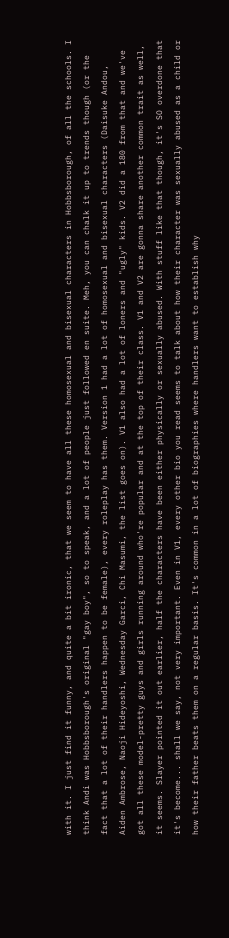with it. I just find it funny, and quite a bit ironic, that we seem to have all these homosexual and bisexual characters in Hobbsborough, of all the schools. I think Andi was Hobbsborough's original "gay boy", so to speak, and a lot of people just followed en suite. Meh, you can chalk it up to trends though (or the fact that a lot of their handlers happen to be female), every roleplay has them. Version 1 had a lot of homosexual and bisexual characters (Daisuke Andou, Aiden Ambrose, Naoji Hideyoshi, Wednesday Garci, Chi Masumi, the list goes on). V1 also had a lot of loners and "ugly" kids. V2 did a 180 from that and we've got all these model-pretty guys and girls running around who're popular and at the top of their class. V1 and V2 are gonna share another common trait as well, it seems. Slayer pointed it out earlier, half the characters have been either physically or sexually abused. With stuff like that though, it's SO overdone that it's become... shall we say, not very important. Even in V1, every other bio you read seems to talk about how their character was sexually abused as a child or how their father beats them on a regular basis. It's common in a lot of biographies where handlers want to establish why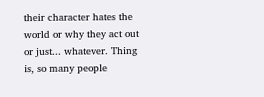their character hates the world or why they act out or just... whatever. Thing is, so many people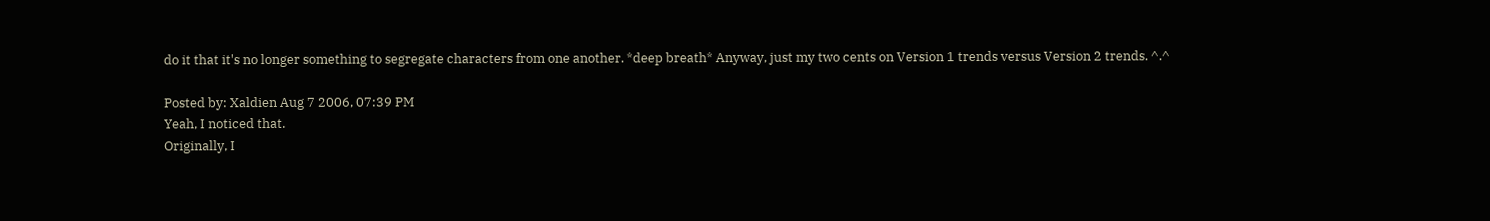do it that it's no longer something to segregate characters from one another. *deep breath* Anyway, just my two cents on Version 1 trends versus Version 2 trends. ^.^

Posted by: Xaldien Aug 7 2006, 07:39 PM
Yeah, I noticed that.
Originally, I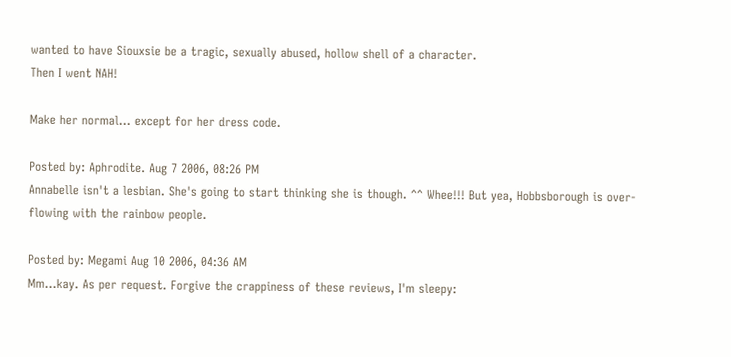wanted to have Siouxsie be a tragic, sexually abused, hollow shell of a character.
Then I went NAH!

Make her normal... except for her dress code.

Posted by: Aphrodite. Aug 7 2006, 08:26 PM
Annabelle isn't a lesbian. She's going to start thinking she is though. ^^ Whee!!! But yea, Hobbsborough is over-flowing with the rainbow people.

Posted by: Megami Aug 10 2006, 04:36 AM
Mm...kay. As per request. Forgive the crappiness of these reviews, I'm sleepy: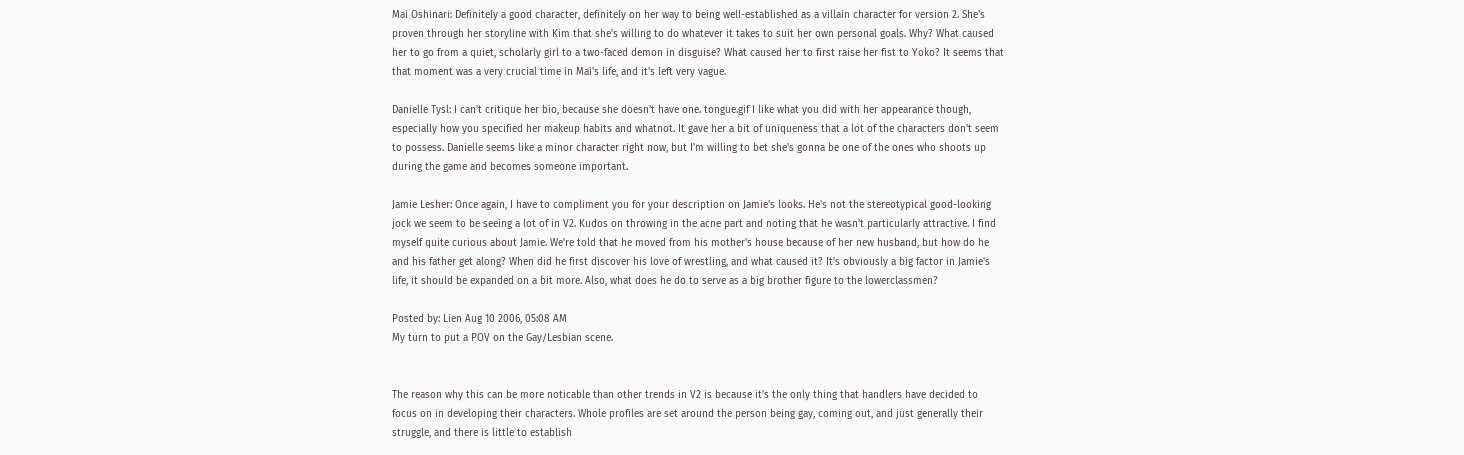Mai Oshinari: Definitely a good character, definitely on her way to being well-established as a villain character for version 2. She's proven through her storyline with Kim that she's willing to do whatever it takes to suit her own personal goals. Why? What caused her to go from a quiet, scholarly girl to a two-faced demon in disguise? What caused her to first raise her fist to Yoko? It seems that that moment was a very crucial time in Mai's life, and it's left very vague.

Danielle Tysl: I can't critique her bio, because she doesn't have one. tongue.gif I like what you did with her appearance though, especially how you specified her makeup habits and whatnot. It gave her a bit of uniqueness that a lot of the characters don't seem to possess. Danielle seems like a minor character right now, but I'm willing to bet she's gonna be one of the ones who shoots up during the game and becomes someone important.

Jamie Lesher: Once again, I have to compliment you for your description on Jamie's looks. He's not the stereotypical good-looking jock we seem to be seeing a lot of in V2. Kudos on throwing in the acne part and noting that he wasn't particularly attractive. I find myself quite curious about Jamie. We're told that he moved from his mother's house because of her new husband, but how do he and his father get along? When did he first discover his love of wrestling, and what caused it? It's obviously a big factor in Jamie's life, it should be expanded on a bit more. Also, what does he do to serve as a big brother figure to the lowerclassmen?

Posted by: Lien Aug 10 2006, 05:08 AM
My turn to put a POV on the Gay/Lesbian scene.


The reason why this can be more noticable than other trends in V2 is because it's the only thing that handlers have decided to focus on in developing their characters. Whole profiles are set around the person being gay, coming out, and just generally their struggle, and there is little to establish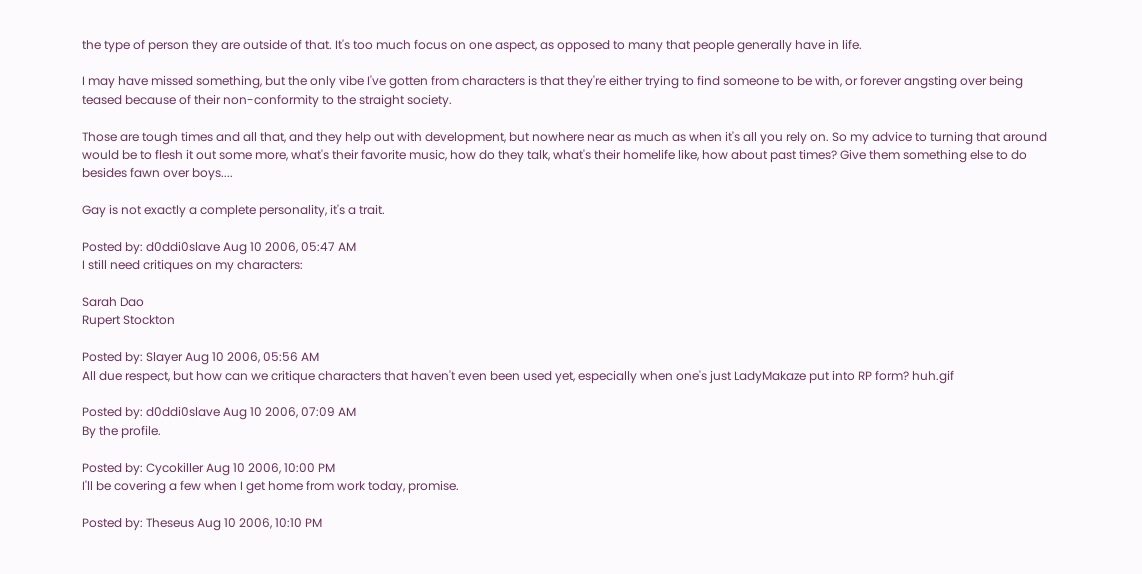the type of person they are outside of that. It's too much focus on one aspect, as opposed to many that people generally have in life.

I may have missed something, but the only vibe I've gotten from characters is that they're either trying to find someone to be with, or forever angsting over being teased because of their non-conformity to the straight society.

Those are tough times and all that, and they help out with development, but nowhere near as much as when it's all you rely on. So my advice to turning that around would be to flesh it out some more, what's their favorite music, how do they talk, what's their homelife like, how about past times? Give them something else to do besides fawn over boys....

Gay is not exactly a complete personality, it's a trait.

Posted by: d0ddi0slave Aug 10 2006, 05:47 AM
I still need critiques on my characters:

Sarah Dao
Rupert Stockton

Posted by: Slayer Aug 10 2006, 05:56 AM
All due respect, but how can we critique characters that haven't even been used yet, especially when one's just LadyMakaze put into RP form? huh.gif

Posted by: d0ddi0slave Aug 10 2006, 07:09 AM
By the profile.

Posted by: Cycokiller Aug 10 2006, 10:00 PM
I'll be covering a few when I get home from work today, promise.

Posted by: Theseus Aug 10 2006, 10:10 PM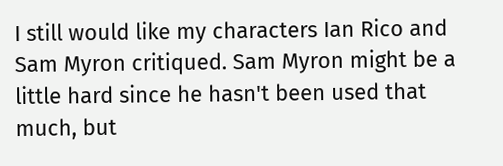I still would like my characters Ian Rico and Sam Myron critiqued. Sam Myron might be a little hard since he hasn't been used that much, but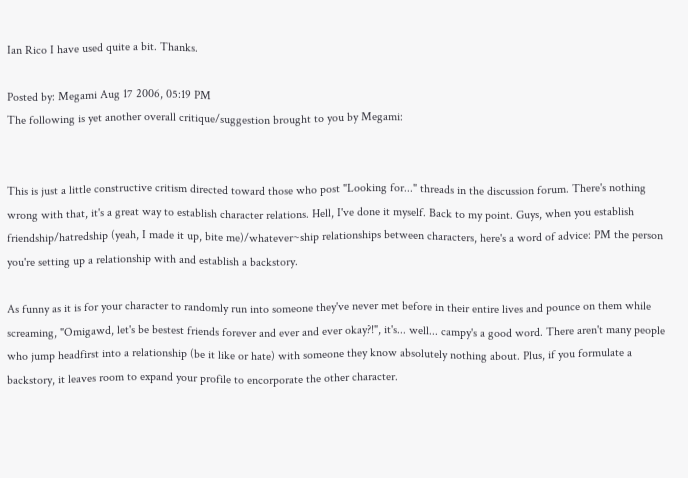Ian Rico I have used quite a bit. Thanks.

Posted by: Megami Aug 17 2006, 05:19 PM
The following is yet another overall critique/suggestion brought to you by Megami:


This is just a little constructive critism directed toward those who post "Looking for..." threads in the discussion forum. There's nothing wrong with that, it's a great way to establish character relations. Hell, I've done it myself. Back to my point. Guys, when you establish friendship/hatredship (yeah, I made it up, bite me)/whatever~ship relationships between characters, here's a word of advice: PM the person you're setting up a relationship with and establish a backstory.

As funny as it is for your character to randomly run into someone they've never met before in their entire lives and pounce on them while screaming, "Omigawd, let's be bestest friends forever and ever and ever okay?!", it's... well... campy's a good word. There aren't many people who jump headfirst into a relationship (be it like or hate) with someone they know absolutely nothing about. Plus, if you formulate a backstory, it leaves room to expand your profile to encorporate the other character.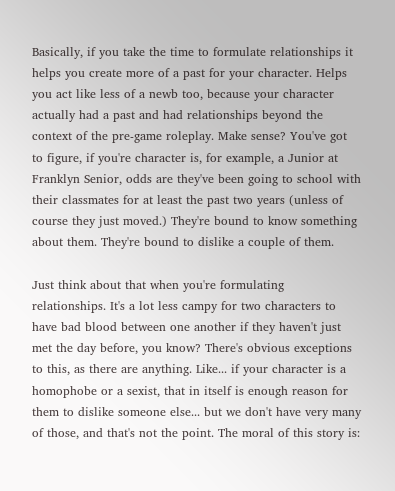Basically, if you take the time to formulate relationships it helps you create more of a past for your character. Helps you act like less of a newb too, because your character actually had a past and had relationships beyond the context of the pre-game roleplay. Make sense? You've got to figure, if you're character is, for example, a Junior at Franklyn Senior, odds are they've been going to school with their classmates for at least the past two years (unless of course they just moved.) They're bound to know something about them. They're bound to dislike a couple of them.

Just think about that when you're formulating relationships. It's a lot less campy for two characters to have bad blood between one another if they haven't just met the day before, you know? There's obvious exceptions to this, as there are anything. Like... if your character is a homophobe or a sexist, that in itself is enough reason for them to dislike someone else... but we don't have very many of those, and that's not the point. The moral of this story is: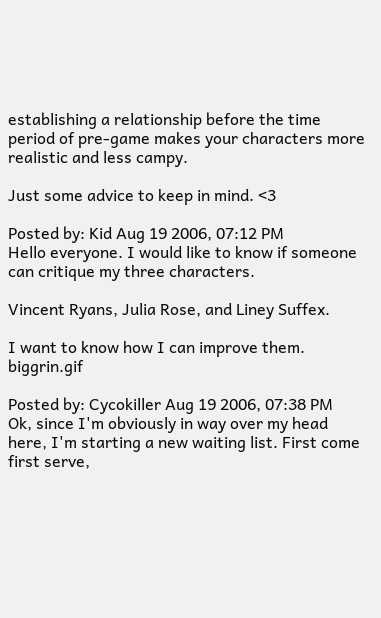establishing a relationship before the time period of pre-game makes your characters more realistic and less campy.

Just some advice to keep in mind. <3

Posted by: Kid Aug 19 2006, 07:12 PM
Hello everyone. I would like to know if someone can critique my three characters.

Vincent Ryans, Julia Rose, and Liney Suffex.

I want to know how I can improve them. biggrin.gif

Posted by: Cycokiller Aug 19 2006, 07:38 PM
Ok, since I'm obviously in way over my head here, I'm starting a new waiting list. First come first serve,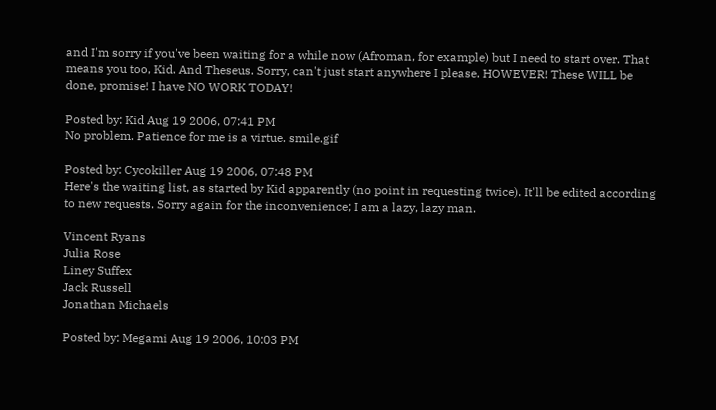and I'm sorry if you've been waiting for a while now (Afroman, for example) but I need to start over. That means you too, Kid. And Theseus. Sorry, can't just start anywhere I please. HOWEVER! These WILL be done, promise! I have NO WORK TODAY!

Posted by: Kid Aug 19 2006, 07:41 PM
No problem. Patience for me is a virtue. smile.gif

Posted by: Cycokiller Aug 19 2006, 07:48 PM
Here's the waiting list, as started by Kid apparently (no point in requesting twice). It'll be edited according to new requests. Sorry again for the inconvenience; I am a lazy, lazy man.

Vincent Ryans
Julia Rose
Liney Suffex
Jack Russell
Jonathan Michaels

Posted by: Megami Aug 19 2006, 10:03 PM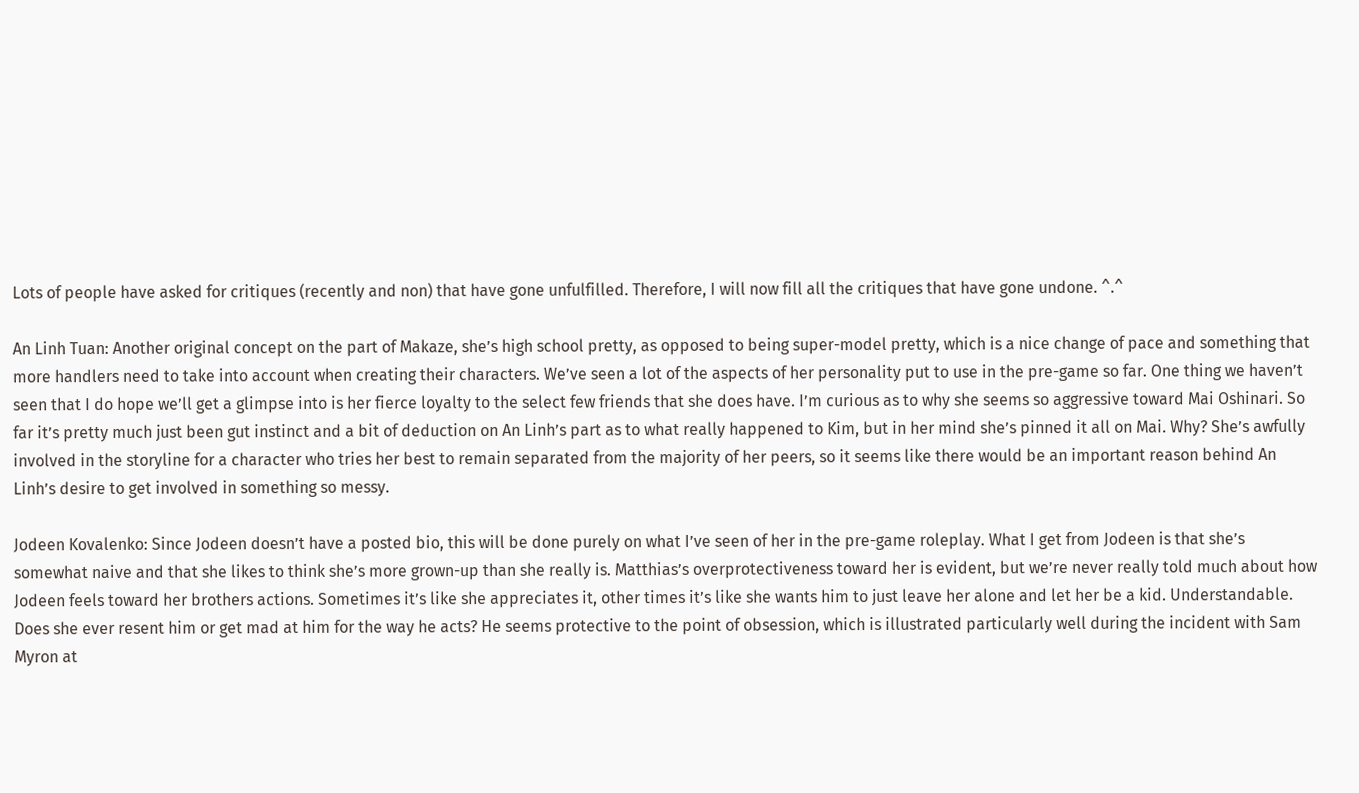Lots of people have asked for critiques (recently and non) that have gone unfulfilled. Therefore, I will now fill all the critiques that have gone undone. ^.^

An Linh Tuan: Another original concept on the part of Makaze, she’s high school pretty, as opposed to being super-model pretty, which is a nice change of pace and something that more handlers need to take into account when creating their characters. We’ve seen a lot of the aspects of her personality put to use in the pre-game so far. One thing we haven’t seen that I do hope we’ll get a glimpse into is her fierce loyalty to the select few friends that she does have. I’m curious as to why she seems so aggressive toward Mai Oshinari. So far it’s pretty much just been gut instinct and a bit of deduction on An Linh’s part as to what really happened to Kim, but in her mind she’s pinned it all on Mai. Why? She’s awfully involved in the storyline for a character who tries her best to remain separated from the majority of her peers, so it seems like there would be an important reason behind An Linh’s desire to get involved in something so messy.

Jodeen Kovalenko: Since Jodeen doesn’t have a posted bio, this will be done purely on what I’ve seen of her in the pre-game roleplay. What I get from Jodeen is that she’s somewhat naive and that she likes to think she’s more grown-up than she really is. Matthias’s overprotectiveness toward her is evident, but we’re never really told much about how Jodeen feels toward her brothers actions. Sometimes it’s like she appreciates it, other times it’s like she wants him to just leave her alone and let her be a kid. Understandable. Does she ever resent him or get mad at him for the way he acts? He seems protective to the point of obsession, which is illustrated particularly well during the incident with Sam Myron at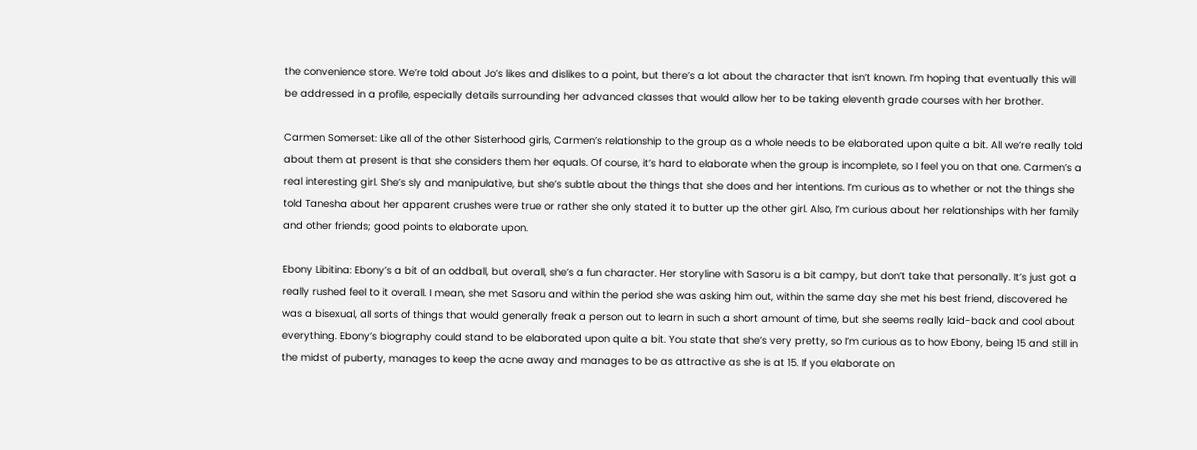the convenience store. We’re told about Jo’s likes and dislikes to a point, but there’s a lot about the character that isn’t known. I’m hoping that eventually this will be addressed in a profile, especially details surrounding her advanced classes that would allow her to be taking eleventh grade courses with her brother.

Carmen Somerset: Like all of the other Sisterhood girls, Carmen’s relationship to the group as a whole needs to be elaborated upon quite a bit. All we’re really told about them at present is that she considers them her equals. Of course, it’s hard to elaborate when the group is incomplete, so I feel you on that one. Carmen’s a real interesting girl. She’s sly and manipulative, but she’s subtle about the things that she does and her intentions. I’m curious as to whether or not the things she told Tanesha about her apparent crushes were true or rather she only stated it to butter up the other girl. Also, I’m curious about her relationships with her family and other friends; good points to elaborate upon.

Ebony Libitina: Ebony’s a bit of an oddball, but overall, she’s a fun character. Her storyline with Sasoru is a bit campy, but don’t take that personally. It’s just got a really rushed feel to it overall. I mean, she met Sasoru and within the period she was asking him out, within the same day she met his best friend, discovered he was a bisexual, all sorts of things that would generally freak a person out to learn in such a short amount of time, but she seems really laid-back and cool about everything. Ebony’s biography could stand to be elaborated upon quite a bit. You state that she’s very pretty, so I’m curious as to how Ebony, being 15 and still in the midst of puberty, manages to keep the acne away and manages to be as attractive as she is at 15. If you elaborate on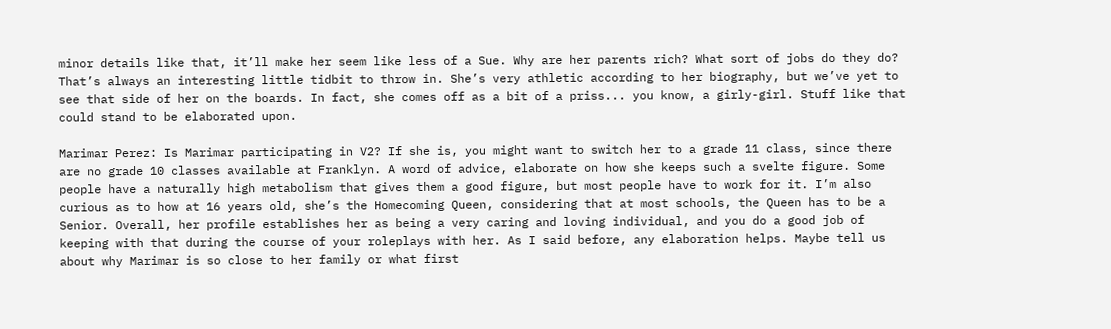minor details like that, it’ll make her seem like less of a Sue. Why are her parents rich? What sort of jobs do they do? That’s always an interesting little tidbit to throw in. She’s very athletic according to her biography, but we’ve yet to see that side of her on the boards. In fact, she comes off as a bit of a priss... you know, a girly-girl. Stuff like that could stand to be elaborated upon.

Marimar Perez: Is Marimar participating in V2? If she is, you might want to switch her to a grade 11 class, since there are no grade 10 classes available at Franklyn. A word of advice, elaborate on how she keeps such a svelte figure. Some people have a naturally high metabolism that gives them a good figure, but most people have to work for it. I’m also curious as to how at 16 years old, she’s the Homecoming Queen, considering that at most schools, the Queen has to be a Senior. Overall, her profile establishes her as being a very caring and loving individual, and you do a good job of keeping with that during the course of your roleplays with her. As I said before, any elaboration helps. Maybe tell us about why Marimar is so close to her family or what first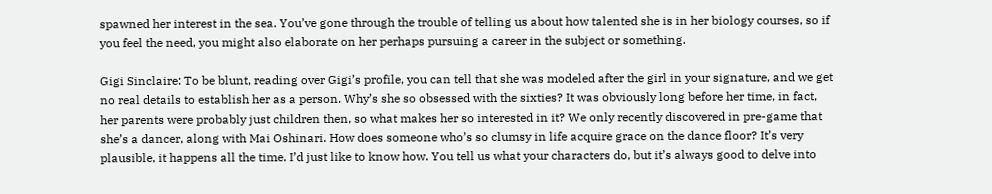spawned her interest in the sea. You’ve gone through the trouble of telling us about how talented she is in her biology courses, so if you feel the need, you might also elaborate on her perhaps pursuing a career in the subject or something.

Gigi Sinclaire: To be blunt, reading over Gigi’s profile, you can tell that she was modeled after the girl in your signature, and we get no real details to establish her as a person. Why’s she so obsessed with the sixties? It was obviously long before her time, in fact, her parents were probably just children then, so what makes her so interested in it? We only recently discovered in pre-game that she’s a dancer, along with Mai Oshinari. How does someone who’s so clumsy in life acquire grace on the dance floor? It’s very plausible, it happens all the time. I’d just like to know how. You tell us what your characters do, but it’s always good to delve into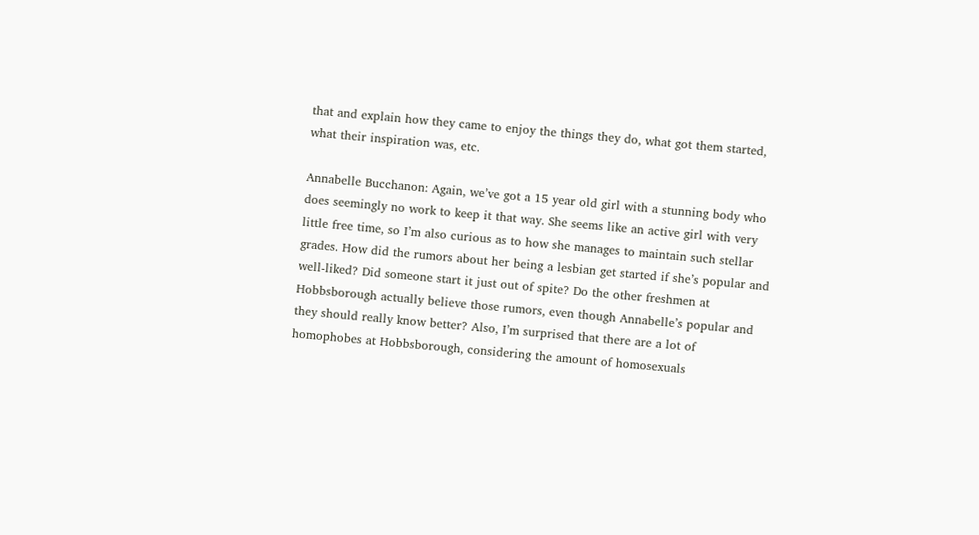that and explain how they came to enjoy the things they do, what got them started, what their inspiration was, etc.

Annabelle Bucchanon: Again, we’ve got a 15 year old girl with a stunning body who does seemingly no work to keep it that way. She seems like an active girl with very little free time, so I’m also curious as to how she manages to maintain such stellar grades. How did the rumors about her being a lesbian get started if she’s popular and well-liked? Did someone start it just out of spite? Do the other freshmen at Hobbsborough actually believe those rumors, even though Annabelle’s popular and they should really know better? Also, I’m surprised that there are a lot of homophobes at Hobbsborough, considering the amount of homosexuals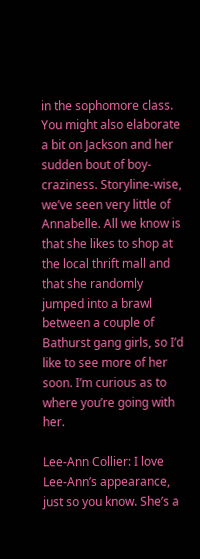in the sophomore class. You might also elaborate a bit on Jackson and her sudden bout of boy-craziness. Storyline-wise, we’ve seen very little of Annabelle. All we know is that she likes to shop at the local thrift mall and that she randomly jumped into a brawl between a couple of Bathurst gang girls, so I’d like to see more of her soon. I’m curious as to where you’re going with her.

Lee-Ann Collier: I love Lee-Ann’s appearance, just so you know. She’s a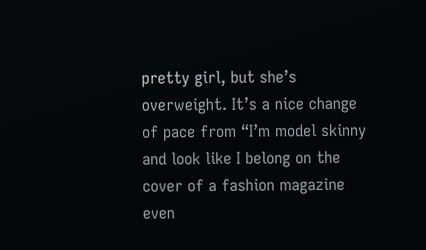pretty girl, but she’s overweight. It’s a nice change of pace from “I’m model skinny and look like I belong on the cover of a fashion magazine even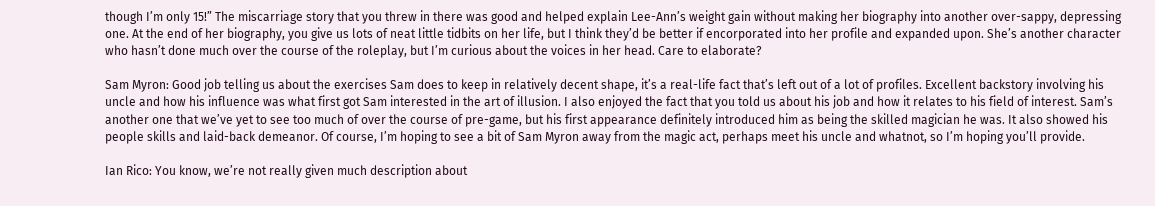though I’m only 15!” The miscarriage story that you threw in there was good and helped explain Lee-Ann’s weight gain without making her biography into another over-sappy, depressing one. At the end of her biography, you give us lots of neat little tidbits on her life, but I think they’d be better if encorporated into her profile and expanded upon. She’s another character who hasn’t done much over the course of the roleplay, but I’m curious about the voices in her head. Care to elaborate?

Sam Myron: Good job telling us about the exercises Sam does to keep in relatively decent shape, it’s a real-life fact that’s left out of a lot of profiles. Excellent backstory involving his uncle and how his influence was what first got Sam interested in the art of illusion. I also enjoyed the fact that you told us about his job and how it relates to his field of interest. Sam’s another one that we’ve yet to see too much of over the course of pre-game, but his first appearance definitely introduced him as being the skilled magician he was. It also showed his people skills and laid-back demeanor. Of course, I’m hoping to see a bit of Sam Myron away from the magic act, perhaps meet his uncle and whatnot, so I’m hoping you’ll provide.

Ian Rico: You know, we’re not really given much description about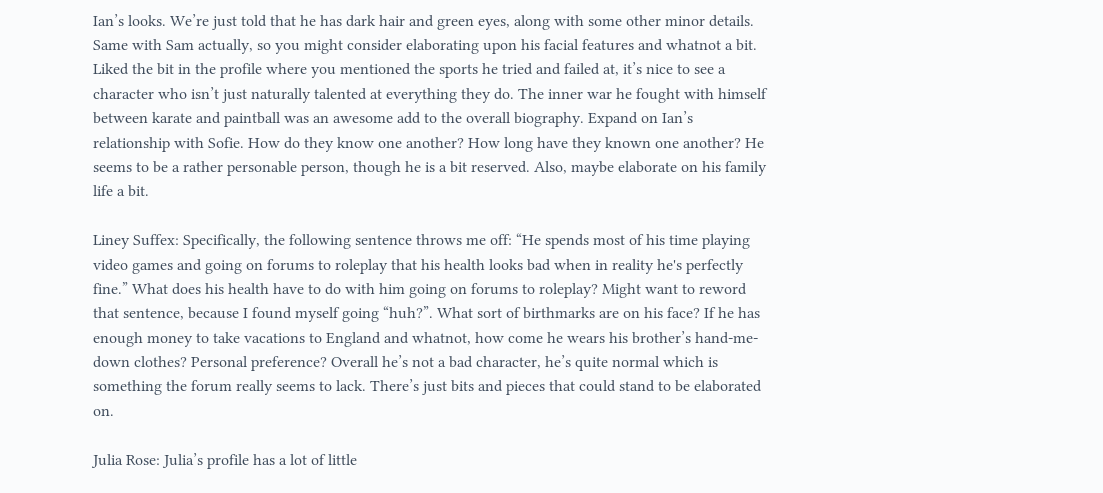Ian’s looks. We’re just told that he has dark hair and green eyes, along with some other minor details. Same with Sam actually, so you might consider elaborating upon his facial features and whatnot a bit. Liked the bit in the profile where you mentioned the sports he tried and failed at, it’s nice to see a character who isn’t just naturally talented at everything they do. The inner war he fought with himself between karate and paintball was an awesome add to the overall biography. Expand on Ian’s relationship with Sofie. How do they know one another? How long have they known one another? He seems to be a rather personable person, though he is a bit reserved. Also, maybe elaborate on his family life a bit.

Liney Suffex: Specifically, the following sentence throws me off: “He spends most of his time playing video games and going on forums to roleplay that his health looks bad when in reality he's perfectly fine.” What does his health have to do with him going on forums to roleplay? Might want to reword that sentence, because I found myself going “huh?”. What sort of birthmarks are on his face? If he has enough money to take vacations to England and whatnot, how come he wears his brother’s hand-me-down clothes? Personal preference? Overall he’s not a bad character, he’s quite normal which is something the forum really seems to lack. There’s just bits and pieces that could stand to be elaborated on.

Julia Rose: Julia’s profile has a lot of little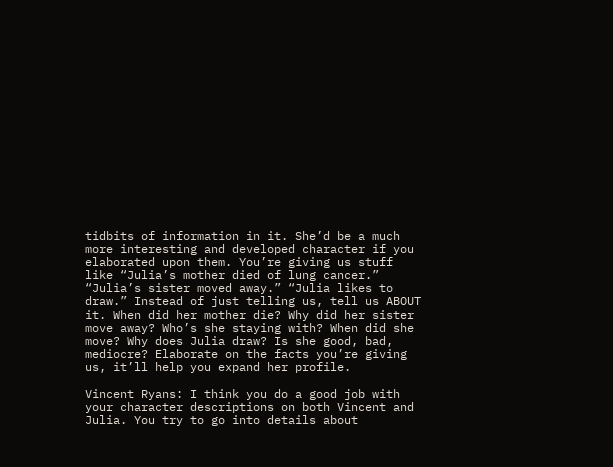tidbits of information in it. She’d be a much more interesting and developed character if you elaborated upon them. You’re giving us stuff like “Julia’s mother died of lung cancer.” “Julia’s sister moved away.” “Julia likes to draw.” Instead of just telling us, tell us ABOUT it. When did her mother die? Why did her sister move away? Who’s she staying with? When did she move? Why does Julia draw? Is she good, bad, mediocre? Elaborate on the facts you’re giving us, it’ll help you expand her profile.

Vincent Ryans: I think you do a good job with your character descriptions on both Vincent and Julia. You try to go into details about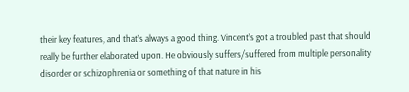their key features, and that’s always a good thing. Vincent’s got a troubled past that should really be further elaborated upon. He obviously suffers/suffered from multiple personality disorder or schizophrenia or something of that nature in his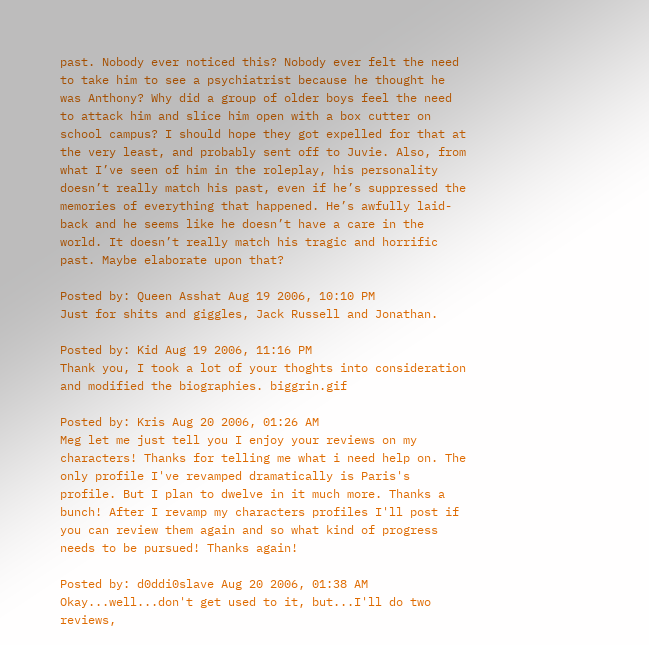past. Nobody ever noticed this? Nobody ever felt the need to take him to see a psychiatrist because he thought he was Anthony? Why did a group of older boys feel the need to attack him and slice him open with a box cutter on school campus? I should hope they got expelled for that at the very least, and probably sent off to Juvie. Also, from what I’ve seen of him in the roleplay, his personality doesn’t really match his past, even if he’s suppressed the memories of everything that happened. He’s awfully laid-back and he seems like he doesn’t have a care in the world. It doesn’t really match his tragic and horrific past. Maybe elaborate upon that?

Posted by: Queen Asshat Aug 19 2006, 10:10 PM
Just for shits and giggles, Jack Russell and Jonathan.

Posted by: Kid Aug 19 2006, 11:16 PM
Thank you, I took a lot of your thoghts into consideration and modified the biographies. biggrin.gif

Posted by: Kris Aug 20 2006, 01:26 AM
Meg let me just tell you I enjoy your reviews on my characters! Thanks for telling me what i need help on. The only profile I've revamped dramatically is Paris's profile. But I plan to dwelve in it much more. Thanks a bunch! After I revamp my characters profiles I'll post if you can review them again and so what kind of progress needs to be pursued! Thanks again!

Posted by: d0ddi0slave Aug 20 2006, 01:38 AM
Okay...well...don't get used to it, but...I'll do two reviews,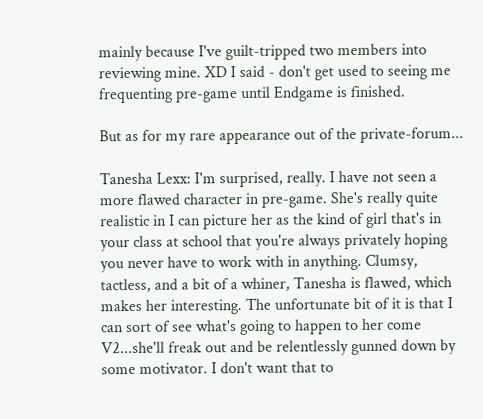mainly because I've guilt-tripped two members into reviewing mine. XD I said - don't get used to seeing me frequenting pre-game until Endgame is finished.

But as for my rare appearance out of the private-forum...

Tanesha Lexx: I'm surprised, really. I have not seen a more flawed character in pre-game. She's really quite realistic in I can picture her as the kind of girl that's in your class at school that you're always privately hoping you never have to work with in anything. Clumsy, tactless, and a bit of a whiner, Tanesha is flawed, which makes her interesting. The unfortunate bit of it is that I can sort of see what's going to happen to her come V2...she'll freak out and be relentlessly gunned down by some motivator. I don't want that to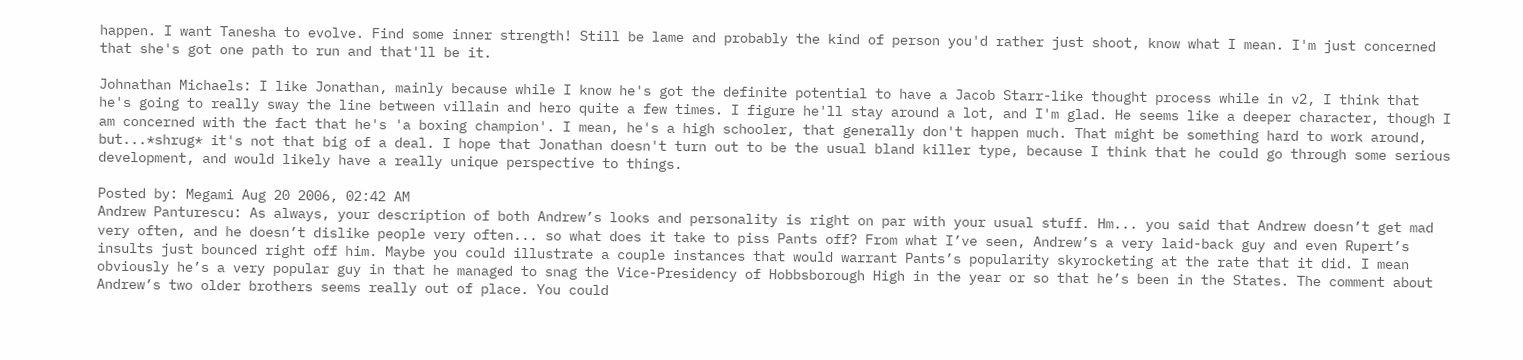happen. I want Tanesha to evolve. Find some inner strength! Still be lame and probably the kind of person you'd rather just shoot, know what I mean. I'm just concerned that she's got one path to run and that'll be it.

Johnathan Michaels: I like Jonathan, mainly because while I know he's got the definite potential to have a Jacob Starr-like thought process while in v2, I think that he's going to really sway the line between villain and hero quite a few times. I figure he'll stay around a lot, and I'm glad. He seems like a deeper character, though I am concerned with the fact that he's 'a boxing champion'. I mean, he's a high schooler, that generally don't happen much. That might be something hard to work around, but...*shrug* it's not that big of a deal. I hope that Jonathan doesn't turn out to be the usual bland killer type, because I think that he could go through some serious development, and would likely have a really unique perspective to things.

Posted by: Megami Aug 20 2006, 02:42 AM
Andrew Panturescu: As always, your description of both Andrew’s looks and personality is right on par with your usual stuff. Hm... you said that Andrew doesn’t get mad very often, and he doesn’t dislike people very often... so what does it take to piss Pants off? From what I’ve seen, Andrew’s a very laid-back guy and even Rupert’s insults just bounced right off him. Maybe you could illustrate a couple instances that would warrant Pants’s popularity skyrocketing at the rate that it did. I mean obviously he’s a very popular guy in that he managed to snag the Vice-Presidency of Hobbsborough High in the year or so that he’s been in the States. The comment about Andrew’s two older brothers seems really out of place. You could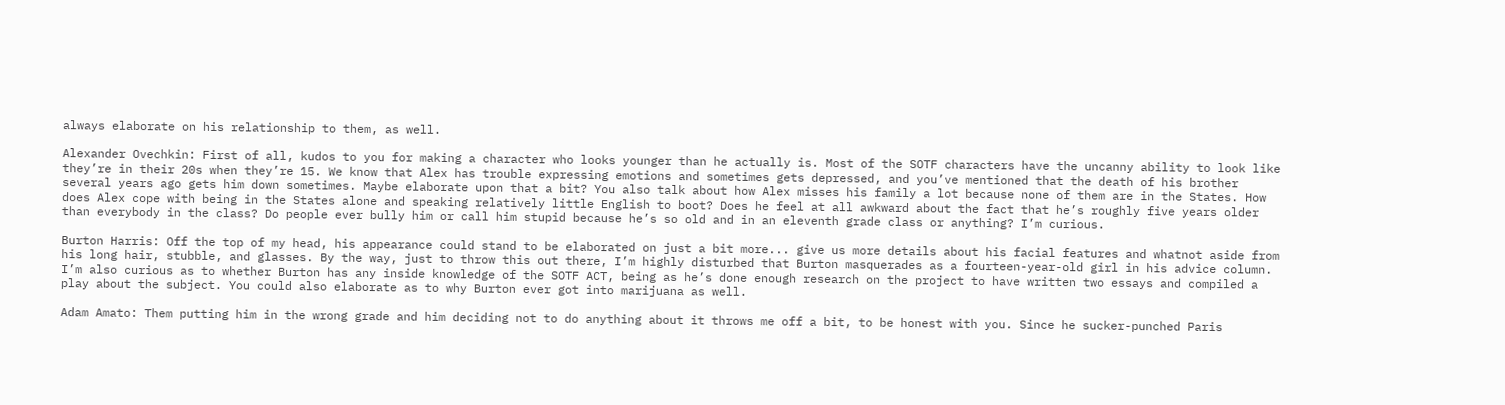always elaborate on his relationship to them, as well.

Alexander Ovechkin: First of all, kudos to you for making a character who looks younger than he actually is. Most of the SOTF characters have the uncanny ability to look like they’re in their 20s when they’re 15. We know that Alex has trouble expressing emotions and sometimes gets depressed, and you’ve mentioned that the death of his brother several years ago gets him down sometimes. Maybe elaborate upon that a bit? You also talk about how Alex misses his family a lot because none of them are in the States. How does Alex cope with being in the States alone and speaking relatively little English to boot? Does he feel at all awkward about the fact that he’s roughly five years older than everybody in the class? Do people ever bully him or call him stupid because he’s so old and in an eleventh grade class or anything? I’m curious.

Burton Harris: Off the top of my head, his appearance could stand to be elaborated on just a bit more... give us more details about his facial features and whatnot aside from his long hair, stubble, and glasses. By the way, just to throw this out there, I’m highly disturbed that Burton masquerades as a fourteen-year-old girl in his advice column. I’m also curious as to whether Burton has any inside knowledge of the SOTF ACT, being as he’s done enough research on the project to have written two essays and compiled a play about the subject. You could also elaborate as to why Burton ever got into marijuana as well.

Adam Amato: Them putting him in the wrong grade and him deciding not to do anything about it throws me off a bit, to be honest with you. Since he sucker-punched Paris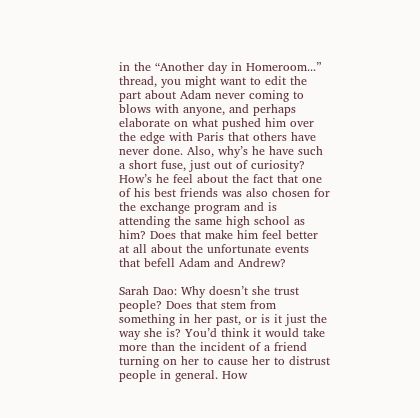in the “Another day in Homeroom...” thread, you might want to edit the part about Adam never coming to blows with anyone, and perhaps elaborate on what pushed him over the edge with Paris that others have never done. Also, why’s he have such a short fuse, just out of curiosity? How’s he feel about the fact that one of his best friends was also chosen for the exchange program and is attending the same high school as him? Does that make him feel better at all about the unfortunate events that befell Adam and Andrew?

Sarah Dao: Why doesn’t she trust people? Does that stem from something in her past, or is it just the way she is? You’d think it would take more than the incident of a friend turning on her to cause her to distrust people in general. How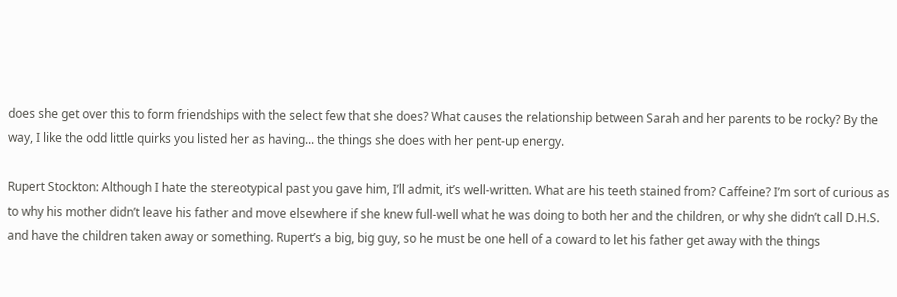does she get over this to form friendships with the select few that she does? What causes the relationship between Sarah and her parents to be rocky? By the way, I like the odd little quirks you listed her as having... the things she does with her pent-up energy.

Rupert Stockton: Although I hate the stereotypical past you gave him, I’ll admit, it’s well-written. What are his teeth stained from? Caffeine? I’m sort of curious as to why his mother didn’t leave his father and move elsewhere if she knew full-well what he was doing to both her and the children, or why she didn’t call D.H.S. and have the children taken away or something. Rupert’s a big, big guy, so he must be one hell of a coward to let his father get away with the things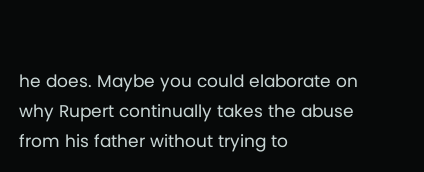he does. Maybe you could elaborate on why Rupert continually takes the abuse from his father without trying to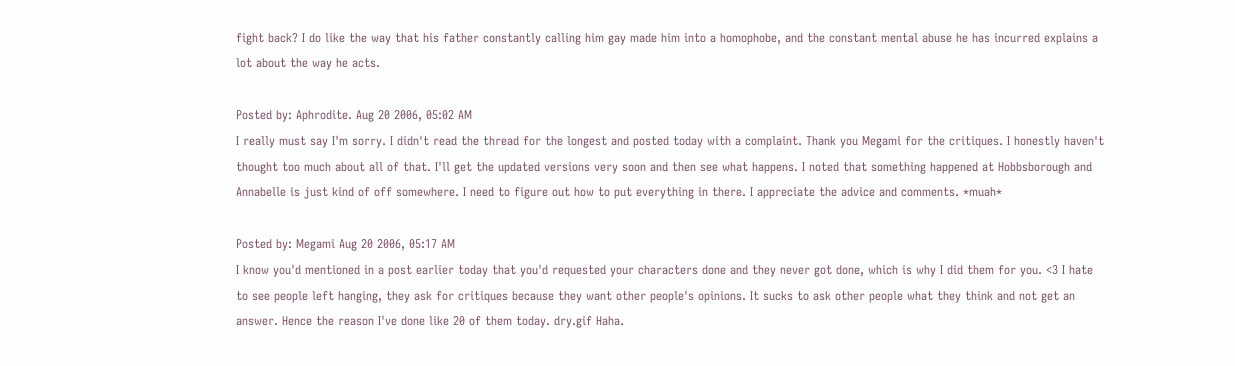fight back? I do like the way that his father constantly calling him gay made him into a homophobe, and the constant mental abuse he has incurred explains a lot about the way he acts.

Posted by: Aphrodite. Aug 20 2006, 05:02 AM
I really must say I'm sorry. I didn't read the thread for the longest and posted today with a complaint. Thank you Megami for the critiques. I honestly haven't thought too much about all of that. I'll get the updated versions very soon and then see what happens. I noted that something happened at Hobbsborough and Annabelle is just kind of off somewhere. I need to figure out how to put everything in there. I appreciate the advice and comments. *muah*

Posted by: Megami Aug 20 2006, 05:17 AM
I know you'd mentioned in a post earlier today that you'd requested your characters done and they never got done, which is why I did them for you. <3 I hate to see people left hanging, they ask for critiques because they want other people's opinions. It sucks to ask other people what they think and not get an answer. Hence the reason I've done like 20 of them today. dry.gif Haha.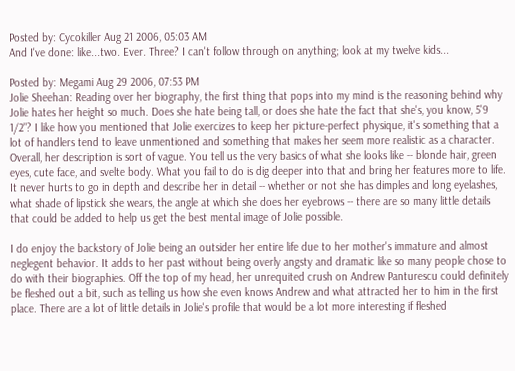Posted by: Cycokiller Aug 21 2006, 05:03 AM
And I've done: like...two. Ever. Three? I can't follow through on anything; look at my twelve kids...

Posted by: Megami Aug 29 2006, 07:53 PM
Jolie Sheehan: Reading over her biography, the first thing that pops into my mind is the reasoning behind why Jolie hates her height so much. Does she hate being tall, or does she hate the fact that she's, you know, 5'9 1/2"? I like how you mentioned that Jolie exercizes to keep her picture-perfect physique, it's something that a lot of handlers tend to leave unmentioned and something that makes her seem more realistic as a character. Overall, her description is sort of vague. You tell us the very basics of what she looks like -- blonde hair, green eyes, cute face, and svelte body. What you fail to do is dig deeper into that and bring her features more to life. It never hurts to go in depth and describe her in detail -- whether or not she has dimples and long eyelashes, what shade of lipstick she wears, the angle at which she does her eyebrows -- there are so many little details that could be added to help us get the best mental image of Jolie possible.

I do enjoy the backstory of Jolie being an outsider her entire life due to her mother's immature and almost neglegent behavior. It adds to her past without being overly angsty and dramatic like so many people chose to do with their biographies. Off the top of my head, her unrequited crush on Andrew Panturescu could definitely be fleshed out a bit, such as telling us how she even knows Andrew and what attracted her to him in the first place. There are a lot of little details in Jolie's profile that would be a lot more interesting if fleshed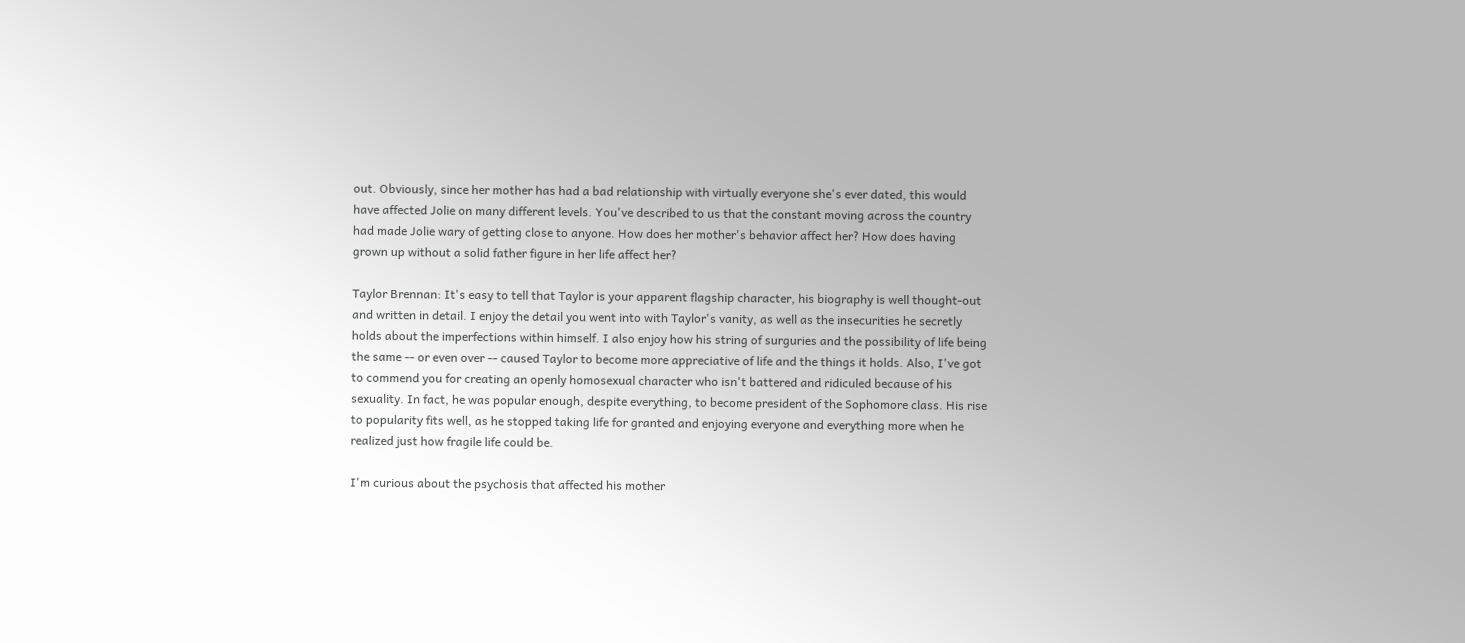out. Obviously, since her mother has had a bad relationship with virtually everyone she's ever dated, this would have affected Jolie on many different levels. You've described to us that the constant moving across the country had made Jolie wary of getting close to anyone. How does her mother's behavior affect her? How does having grown up without a solid father figure in her life affect her?

Taylor Brennan: It's easy to tell that Taylor is your apparent flagship character, his biography is well thought-out and written in detail. I enjoy the detail you went into with Taylor's vanity, as well as the insecurities he secretly holds about the imperfections within himself. I also enjoy how his string of surguries and the possibility of life being the same -- or even over -- caused Taylor to become more appreciative of life and the things it holds. Also, I've got to commend you for creating an openly homosexual character who isn't battered and ridiculed because of his sexuality. In fact, he was popular enough, despite everything, to become president of the Sophomore class. His rise to popularity fits well, as he stopped taking life for granted and enjoying everyone and everything more when he realized just how fragile life could be.

I'm curious about the psychosis that affected his mother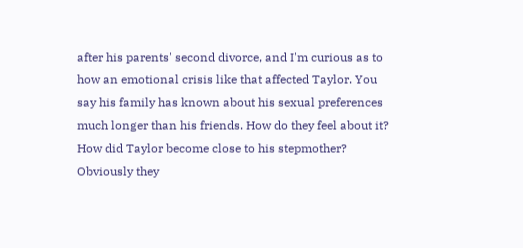after his parents' second divorce, and I'm curious as to how an emotional crisis like that affected Taylor. You say his family has known about his sexual preferences much longer than his friends. How do they feel about it? How did Taylor become close to his stepmother? Obviously they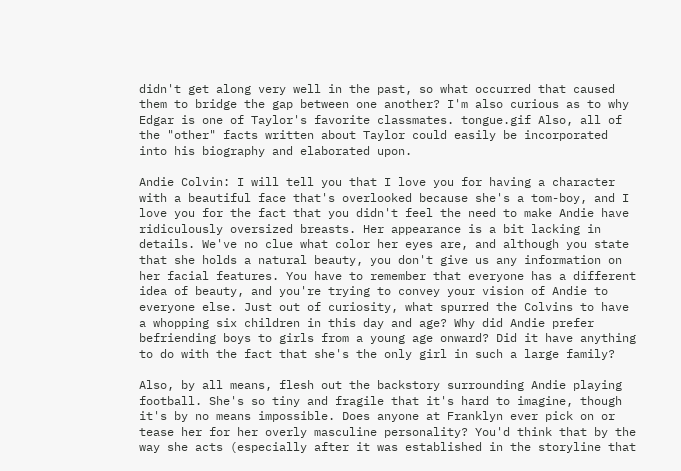didn't get along very well in the past, so what occurred that caused them to bridge the gap between one another? I'm also curious as to why Edgar is one of Taylor's favorite classmates. tongue.gif Also, all of the "other" facts written about Taylor could easily be incorporated into his biography and elaborated upon.

Andie Colvin: I will tell you that I love you for having a character with a beautiful face that's overlooked because she's a tom-boy, and I love you for the fact that you didn't feel the need to make Andie have ridiculously oversized breasts. Her appearance is a bit lacking in details. We've no clue what color her eyes are, and although you state that she holds a natural beauty, you don't give us any information on her facial features. You have to remember that everyone has a different idea of beauty, and you're trying to convey your vision of Andie to everyone else. Just out of curiosity, what spurred the Colvins to have a whopping six children in this day and age? Why did Andie prefer befriending boys to girls from a young age onward? Did it have anything to do with the fact that she's the only girl in such a large family?

Also, by all means, flesh out the backstory surrounding Andie playing football. She's so tiny and fragile that it's hard to imagine, though it's by no means impossible. Does anyone at Franklyn ever pick on or tease her for her overly masculine personality? You'd think that by the way she acts (especially after it was established in the storyline that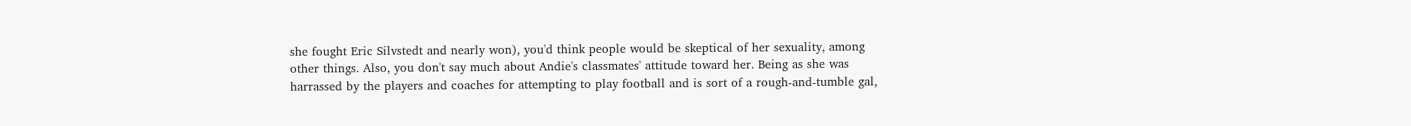she fought Eric Silvstedt and nearly won), you'd think people would be skeptical of her sexuality, among other things. Also, you don't say much about Andie's classmates' attitude toward her. Being as she was harrassed by the players and coaches for attempting to play football and is sort of a rough-and-tumble gal,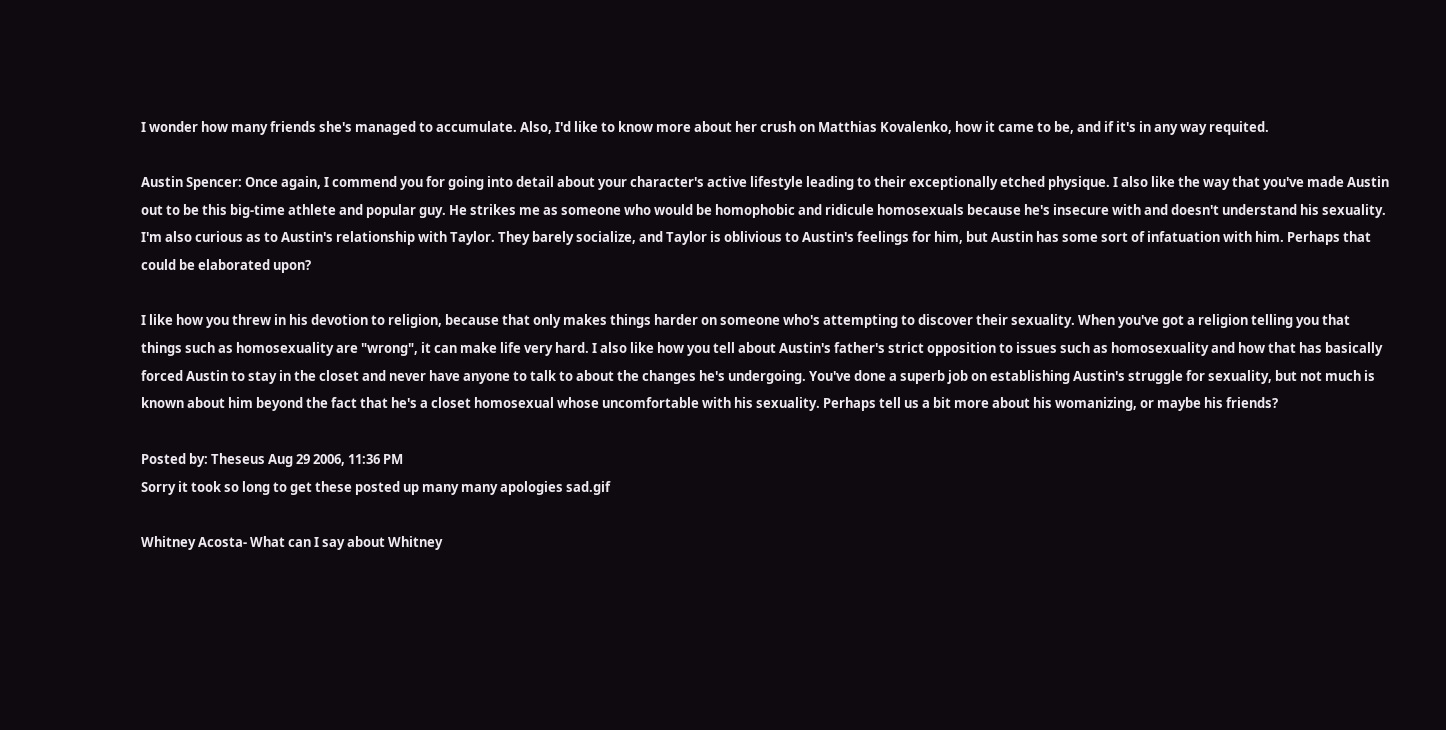I wonder how many friends she's managed to accumulate. Also, I'd like to know more about her crush on Matthias Kovalenko, how it came to be, and if it's in any way requited.

Austin Spencer: Once again, I commend you for going into detail about your character's active lifestyle leading to their exceptionally etched physique. I also like the way that you've made Austin out to be this big-time athlete and popular guy. He strikes me as someone who would be homophobic and ridicule homosexuals because he's insecure with and doesn't understand his sexuality. I'm also curious as to Austin's relationship with Taylor. They barely socialize, and Taylor is oblivious to Austin's feelings for him, but Austin has some sort of infatuation with him. Perhaps that could be elaborated upon?

I like how you threw in his devotion to religion, because that only makes things harder on someone who's attempting to discover their sexuality. When you've got a religion telling you that things such as homosexuality are "wrong", it can make life very hard. I also like how you tell about Austin's father's strict opposition to issues such as homosexuality and how that has basically forced Austin to stay in the closet and never have anyone to talk to about the changes he's undergoing. You've done a superb job on establishing Austin's struggle for sexuality, but not much is known about him beyond the fact that he's a closet homosexual whose uncomfortable with his sexuality. Perhaps tell us a bit more about his womanizing, or maybe his friends?

Posted by: Theseus Aug 29 2006, 11:36 PM
Sorry it took so long to get these posted up many many apologies sad.gif

Whitney Acosta- What can I say about Whitney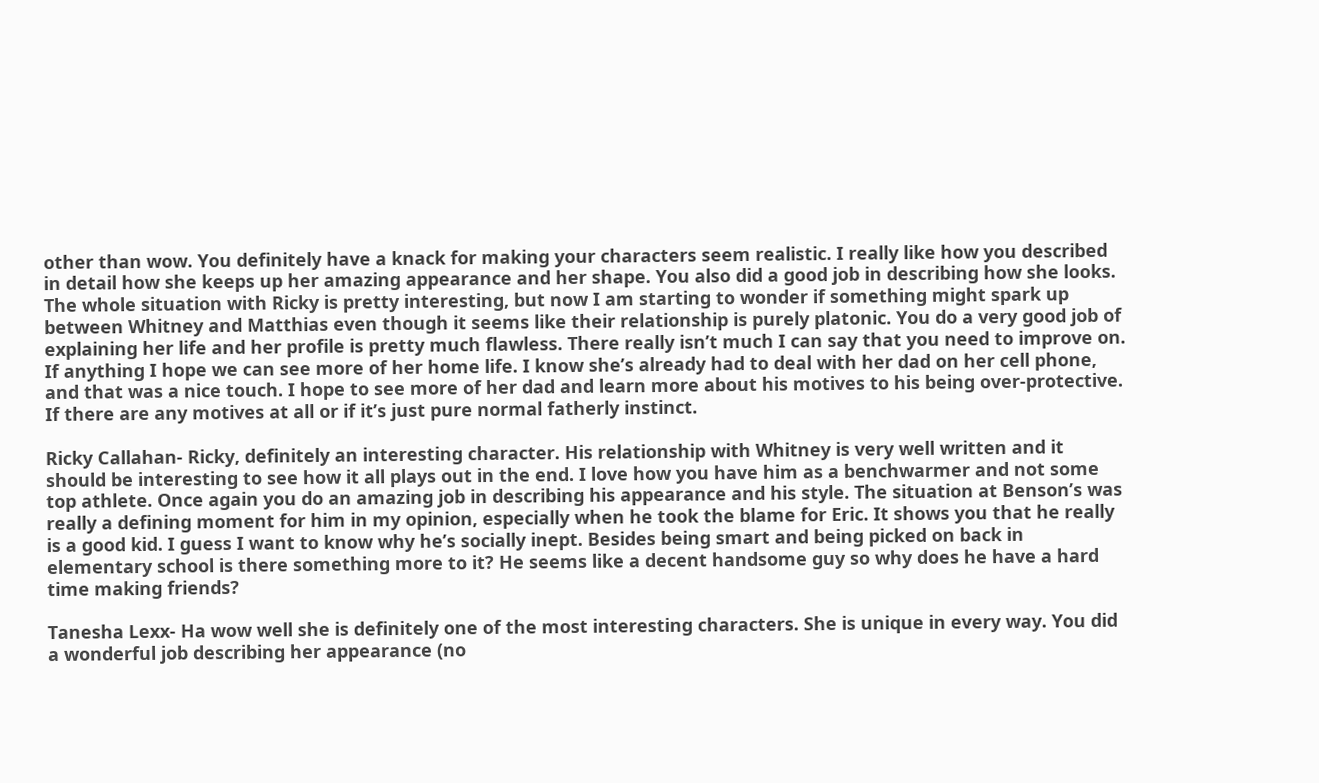other than wow. You definitely have a knack for making your characters seem realistic. I really like how you described in detail how she keeps up her amazing appearance and her shape. You also did a good job in describing how she looks. The whole situation with Ricky is pretty interesting, but now I am starting to wonder if something might spark up between Whitney and Matthias even though it seems like their relationship is purely platonic. You do a very good job of explaining her life and her profile is pretty much flawless. There really isn’t much I can say that you need to improve on. If anything I hope we can see more of her home life. I know she’s already had to deal with her dad on her cell phone, and that was a nice touch. I hope to see more of her dad and learn more about his motives to his being over-protective. If there are any motives at all or if it’s just pure normal fatherly instinct.

Ricky Callahan- Ricky, definitely an interesting character. His relationship with Whitney is very well written and it should be interesting to see how it all plays out in the end. I love how you have him as a benchwarmer and not some top athlete. Once again you do an amazing job in describing his appearance and his style. The situation at Benson’s was really a defining moment for him in my opinion, especially when he took the blame for Eric. It shows you that he really is a good kid. I guess I want to know why he’s socially inept. Besides being smart and being picked on back in elementary school is there something more to it? He seems like a decent handsome guy so why does he have a hard time making friends?

Tanesha Lexx- Ha wow well she is definitely one of the most interesting characters. She is unique in every way. You did a wonderful job describing her appearance (no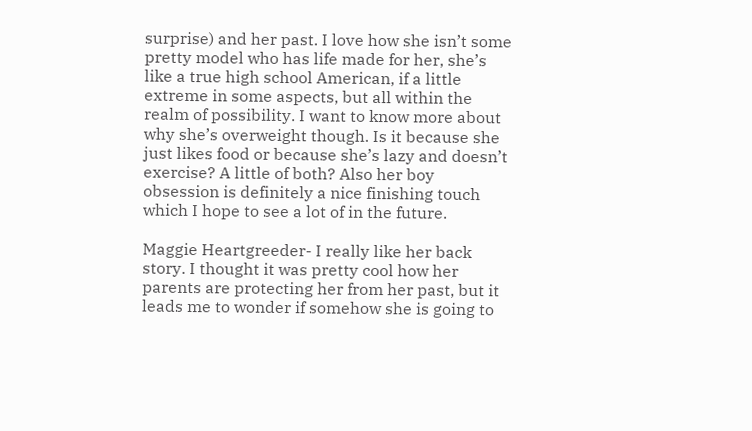surprise) and her past. I love how she isn’t some pretty model who has life made for her, she’s like a true high school American, if a little extreme in some aspects, but all within the realm of possibility. I want to know more about why she’s overweight though. Is it because she just likes food or because she’s lazy and doesn’t exercise? A little of both? Also her boy obsession is definitely a nice finishing touch which I hope to see a lot of in the future.

Maggie Heartgreeder- I really like her back story. I thought it was pretty cool how her parents are protecting her from her past, but it leads me to wonder if somehow she is going to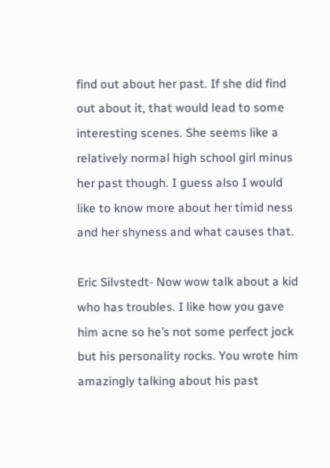find out about her past. If she did find out about it, that would lead to some interesting scenes. She seems like a relatively normal high school girl minus her past though. I guess also I would like to know more about her timid ness and her shyness and what causes that.

Eric Silvstedt- Now wow talk about a kid who has troubles. I like how you gave him acne so he’s not some perfect jock but his personality rocks. You wrote him amazingly talking about his past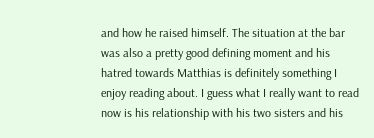and how he raised himself. The situation at the bar was also a pretty good defining moment and his hatred towards Matthias is definitely something I enjoy reading about. I guess what I really want to read now is his relationship with his two sisters and his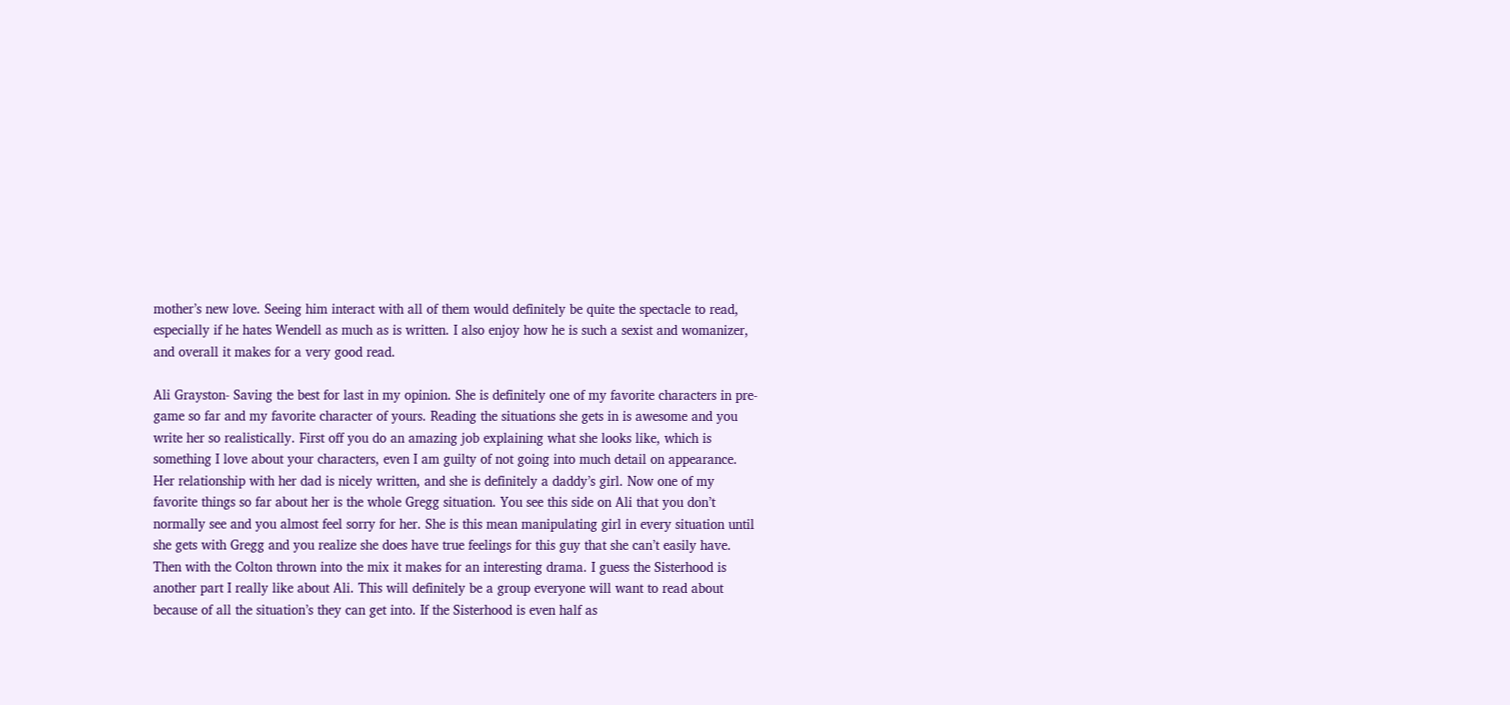mother’s new love. Seeing him interact with all of them would definitely be quite the spectacle to read, especially if he hates Wendell as much as is written. I also enjoy how he is such a sexist and womanizer, and overall it makes for a very good read.

Ali Grayston- Saving the best for last in my opinion. She is definitely one of my favorite characters in pre-game so far and my favorite character of yours. Reading the situations she gets in is awesome and you write her so realistically. First off you do an amazing job explaining what she looks like, which is something I love about your characters, even I am guilty of not going into much detail on appearance. Her relationship with her dad is nicely written, and she is definitely a daddy’s girl. Now one of my favorite things so far about her is the whole Gregg situation. You see this side on Ali that you don’t normally see and you almost feel sorry for her. She is this mean manipulating girl in every situation until she gets with Gregg and you realize she does have true feelings for this guy that she can’t easily have. Then with the Colton thrown into the mix it makes for an interesting drama. I guess the Sisterhood is another part I really like about Ali. This will definitely be a group everyone will want to read about because of all the situation’s they can get into. If the Sisterhood is even half as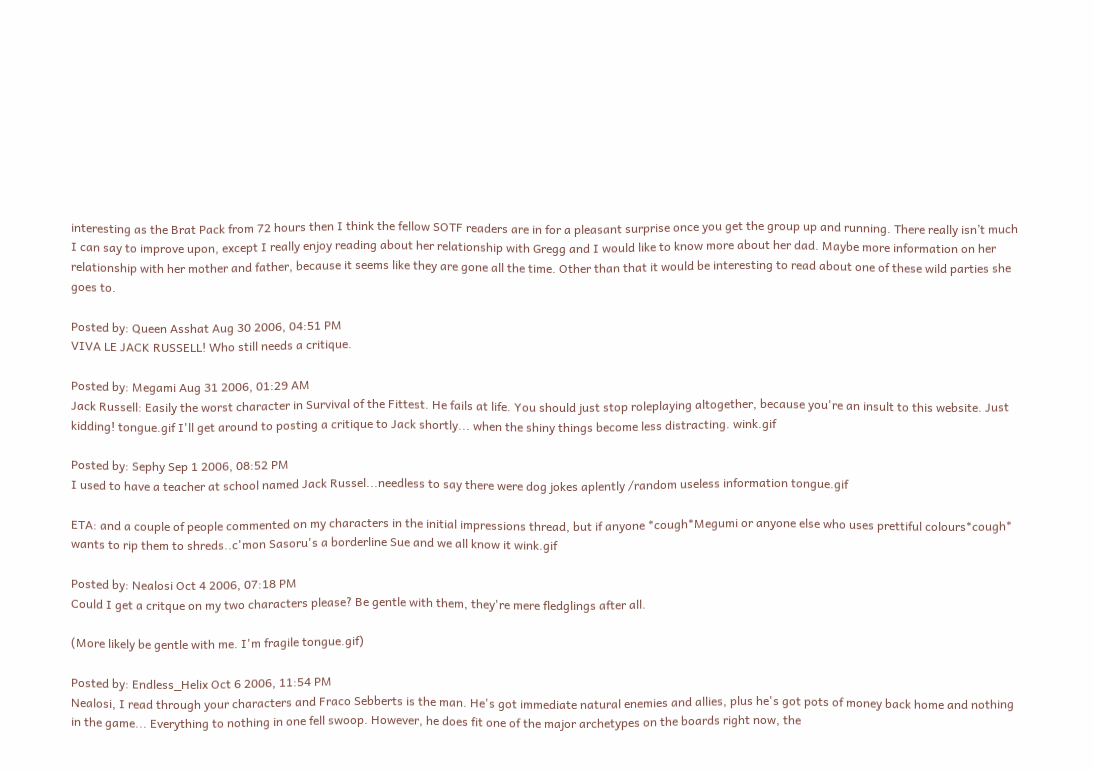interesting as the Brat Pack from 72 hours then I think the fellow SOTF readers are in for a pleasant surprise once you get the group up and running. There really isn’t much I can say to improve upon, except I really enjoy reading about her relationship with Gregg and I would like to know more about her dad. Maybe more information on her relationship with her mother and father, because it seems like they are gone all the time. Other than that it would be interesting to read about one of these wild parties she goes to.

Posted by: Queen Asshat Aug 30 2006, 04:51 PM
VIVA LE JACK RUSSELL! Who still needs a critique.

Posted by: Megami Aug 31 2006, 01:29 AM
Jack Russell: Easily the worst character in Survival of the Fittest. He fails at life. You should just stop roleplaying altogether, because you're an insult to this website. Just kidding! tongue.gif I'll get around to posting a critique to Jack shortly... when the shiny things become less distracting. wink.gif

Posted by: Sephy Sep 1 2006, 08:52 PM
I used to have a teacher at school named Jack Russel...needless to say there were dog jokes aplently /random useless information tongue.gif

ETA: and a couple of people commented on my characters in the initial impressions thread, but if anyone *cough*Megumi or anyone else who uses prettiful colours*cough* wants to rip them to shreds..c'mon Sasoru's a borderline Sue and we all know it wink.gif

Posted by: Nealosi Oct 4 2006, 07:18 PM
Could I get a critque on my two characters please? Be gentle with them, they're mere fledglings after all.

(More likely be gentle with me. I'm fragile tongue.gif)

Posted by: Endless_Helix Oct 6 2006, 11:54 PM
Nealosi, I read through your characters and Fraco Sebberts is the man. He's got immediate natural enemies and allies, plus he's got pots of money back home and nothing in the game... Everything to nothing in one fell swoop. However, he does fit one of the major archetypes on the boards right now, the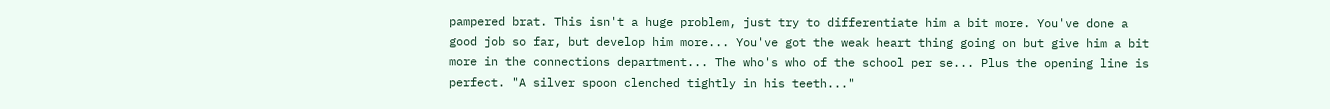pampered brat. This isn't a huge problem, just try to differentiate him a bit more. You've done a good job so far, but develop him more... You've got the weak heart thing going on but give him a bit more in the connections department... The who's who of the school per se... Plus the opening line is perfect. "A silver spoon clenched tightly in his teeth..."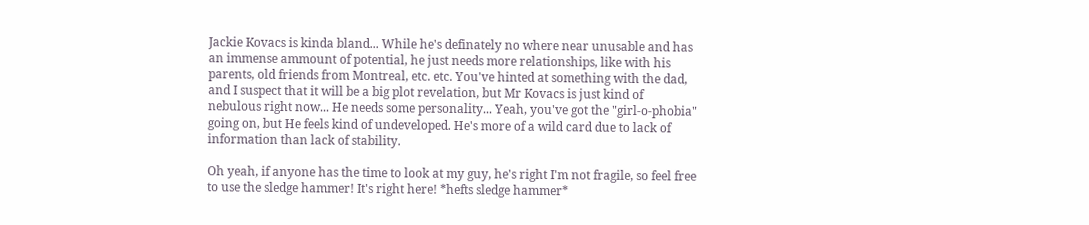Jackie Kovacs is kinda bland... While he's definately no where near unusable and has an immense ammount of potential, he just needs more relationships, like with his parents, old friends from Montreal, etc. etc. You've hinted at something with the dad, and I suspect that it will be a big plot revelation, but Mr Kovacs is just kind of nebulous right now... He needs some personality... Yeah, you've got the "girl-o-phobia" going on, but He feels kind of undeveloped. He's more of a wild card due to lack of information than lack of stability.

Oh yeah, if anyone has the time to look at my guy, he's right I'm not fragile, so feel free to use the sledge hammer! It's right here! *hefts sledge hammer*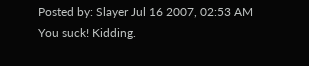Posted by: Slayer Jul 16 2007, 02:53 AM
You suck! Kidding.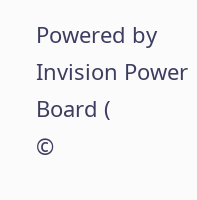Powered by Invision Power Board (
©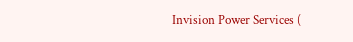Invision Power Services (